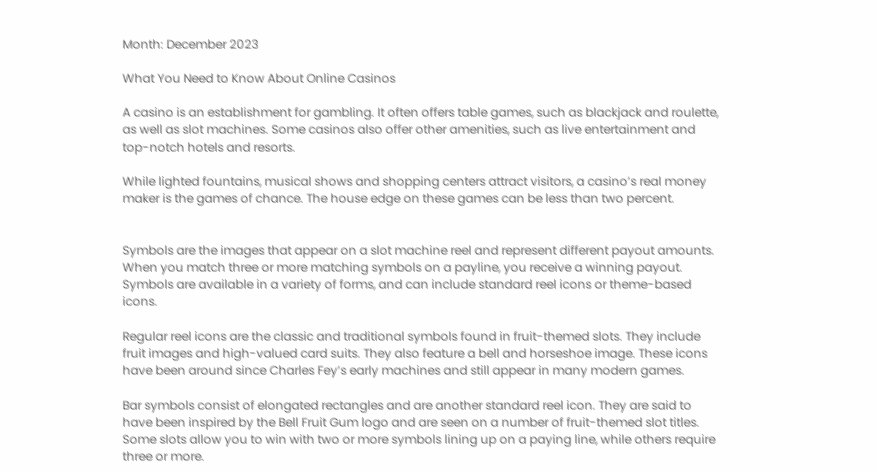Month: December 2023

What You Need to Know About Online Casinos

A casino is an establishment for gambling. It often offers table games, such as blackjack and roulette, as well as slot machines. Some casinos also offer other amenities, such as live entertainment and top-notch hotels and resorts.

While lighted fountains, musical shows and shopping centers attract visitors, a casino’s real money maker is the games of chance. The house edge on these games can be less than two percent.


Symbols are the images that appear on a slot machine reel and represent different payout amounts. When you match three or more matching symbols on a payline, you receive a winning payout. Symbols are available in a variety of forms, and can include standard reel icons or theme-based icons.

Regular reel icons are the classic and traditional symbols found in fruit-themed slots. They include fruit images and high-valued card suits. They also feature a bell and horseshoe image. These icons have been around since Charles Fey’s early machines and still appear in many modern games.

Bar symbols consist of elongated rectangles and are another standard reel icon. They are said to have been inspired by the Bell Fruit Gum logo and are seen on a number of fruit-themed slot titles. Some slots allow you to win with two or more symbols lining up on a paying line, while others require three or more.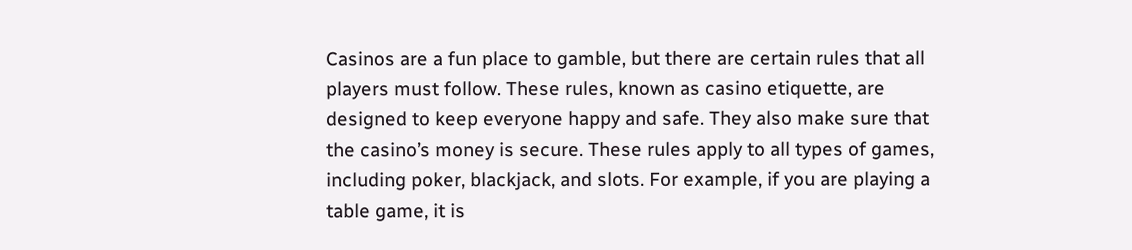Casinos are a fun place to gamble, but there are certain rules that all players must follow. These rules, known as casino etiquette, are designed to keep everyone happy and safe. They also make sure that the casino’s money is secure. These rules apply to all types of games, including poker, blackjack, and slots. For example, if you are playing a table game, it is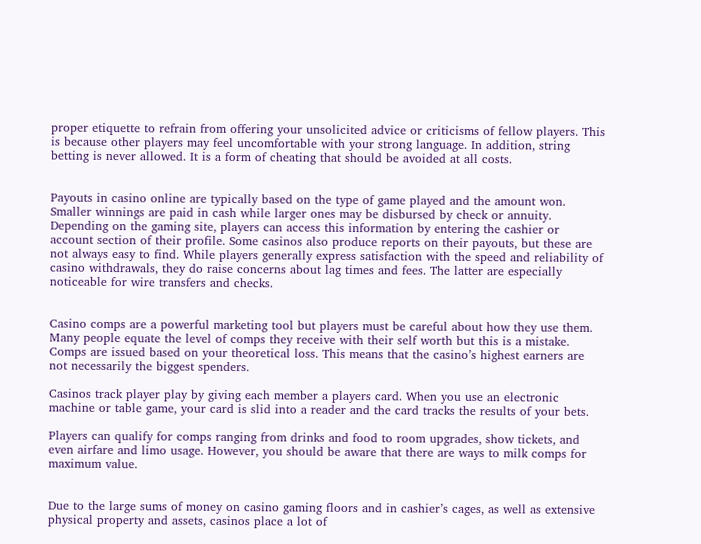proper etiquette to refrain from offering your unsolicited advice or criticisms of fellow players. This is because other players may feel uncomfortable with your strong language. In addition, string betting is never allowed. It is a form of cheating that should be avoided at all costs.


Payouts in casino online are typically based on the type of game played and the amount won. Smaller winnings are paid in cash while larger ones may be disbursed by check or annuity. Depending on the gaming site, players can access this information by entering the cashier or account section of their profile. Some casinos also produce reports on their payouts, but these are not always easy to find. While players generally express satisfaction with the speed and reliability of casino withdrawals, they do raise concerns about lag times and fees. The latter are especially noticeable for wire transfers and checks.


Casino comps are a powerful marketing tool but players must be careful about how they use them. Many people equate the level of comps they receive with their self worth but this is a mistake. Comps are issued based on your theoretical loss. This means that the casino’s highest earners are not necessarily the biggest spenders.

Casinos track player play by giving each member a players card. When you use an electronic machine or table game, your card is slid into a reader and the card tracks the results of your bets.

Players can qualify for comps ranging from drinks and food to room upgrades, show tickets, and even airfare and limo usage. However, you should be aware that there are ways to milk comps for maximum value.


Due to the large sums of money on casino gaming floors and in cashier’s cages, as well as extensive physical property and assets, casinos place a lot of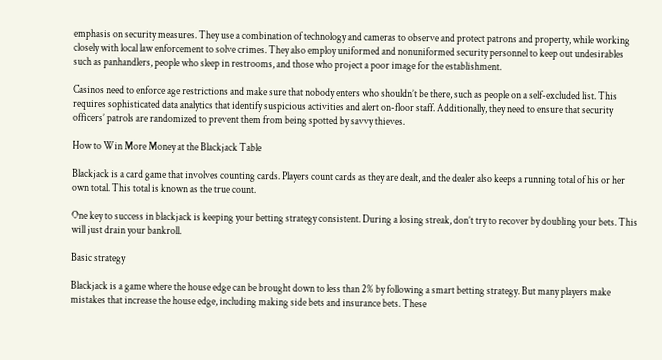emphasis on security measures. They use a combination of technology and cameras to observe and protect patrons and property, while working closely with local law enforcement to solve crimes. They also employ uniformed and nonuniformed security personnel to keep out undesirables such as panhandlers, people who sleep in restrooms, and those who project a poor image for the establishment.

Casinos need to enforce age restrictions and make sure that nobody enters who shouldn’t be there, such as people on a self-excluded list. This requires sophisticated data analytics that identify suspicious activities and alert on-floor staff. Additionally, they need to ensure that security officers’ patrols are randomized to prevent them from being spotted by savvy thieves.

How to Win More Money at the Blackjack Table

Blackjack is a card game that involves counting cards. Players count cards as they are dealt, and the dealer also keeps a running total of his or her own total. This total is known as the true count.

One key to success in blackjack is keeping your betting strategy consistent. During a losing streak, don’t try to recover by doubling your bets. This will just drain your bankroll.

Basic strategy

Blackjack is a game where the house edge can be brought down to less than 2% by following a smart betting strategy. But many players make mistakes that increase the house edge, including making side bets and insurance bets. These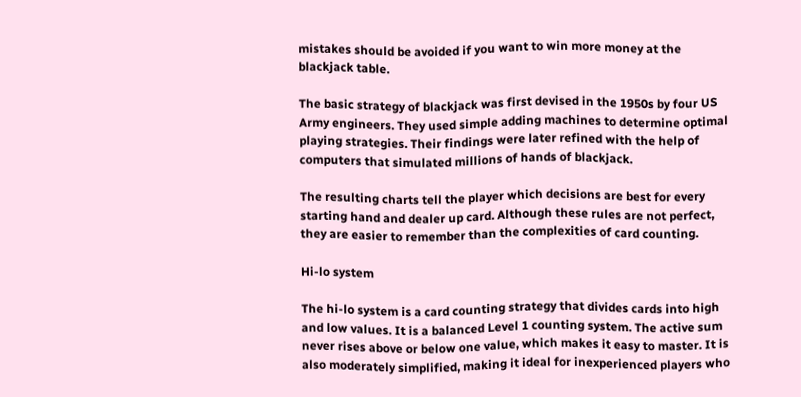mistakes should be avoided if you want to win more money at the blackjack table.

The basic strategy of blackjack was first devised in the 1950s by four US Army engineers. They used simple adding machines to determine optimal playing strategies. Their findings were later refined with the help of computers that simulated millions of hands of blackjack.

The resulting charts tell the player which decisions are best for every starting hand and dealer up card. Although these rules are not perfect, they are easier to remember than the complexities of card counting.

Hi-lo system

The hi-lo system is a card counting strategy that divides cards into high and low values. It is a balanced Level 1 counting system. The active sum never rises above or below one value, which makes it easy to master. It is also moderately simplified, making it ideal for inexperienced players who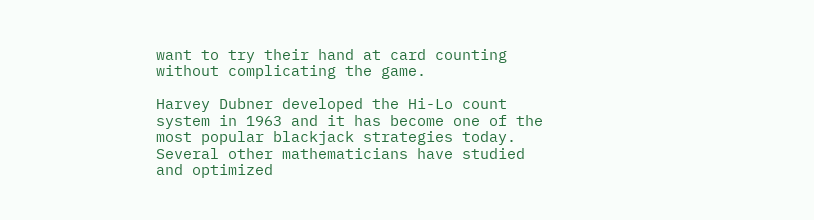want to try their hand at card counting without complicating the game.

Harvey Dubner developed the Hi-Lo count system in 1963 and it has become one of the most popular blackjack strategies today. Several other mathematicians have studied and optimized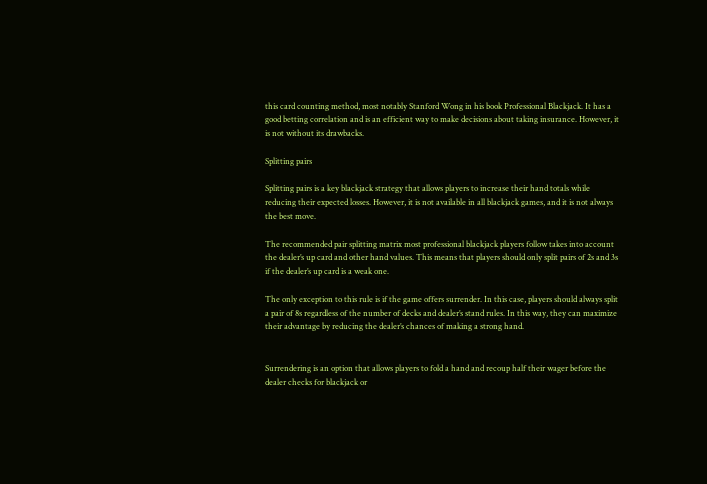this card counting method, most notably Stanford Wong in his book Professional Blackjack. It has a good betting correlation and is an efficient way to make decisions about taking insurance. However, it is not without its drawbacks.

Splitting pairs

Splitting pairs is a key blackjack strategy that allows players to increase their hand totals while reducing their expected losses. However, it is not available in all blackjack games, and it is not always the best move.

The recommended pair splitting matrix most professional blackjack players follow takes into account the dealer’s up card and other hand values. This means that players should only split pairs of 2s and 3s if the dealer’s up card is a weak one.

The only exception to this rule is if the game offers surrender. In this case, players should always split a pair of 8s regardless of the number of decks and dealer’s stand rules. In this way, they can maximize their advantage by reducing the dealer’s chances of making a strong hand.


Surrendering is an option that allows players to fold a hand and recoup half their wager before the dealer checks for blackjack or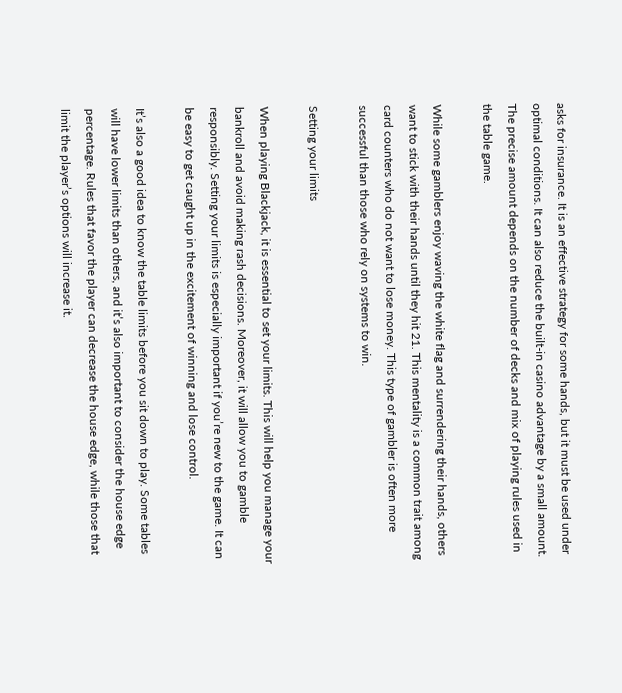asks for insurance. It is an effective strategy for some hands, but it must be used under optimal conditions. It can also reduce the built-in casino advantage by a small amount. The precise amount depends on the number of decks and mix of playing rules used in the table game.

While some gamblers enjoy waving the white flag and surrendering their hands, others want to stick with their hands until they hit 21. This mentality is a common trait among card counters who do not want to lose money. This type of gambler is often more successful than those who rely on systems to win.

Setting your limits

When playing Blackjack, it is essential to set your limits. This will help you manage your bankroll and avoid making rash decisions. Moreover, it will allow you to gamble responsibly. Setting your limits is especially important if you’re new to the game. It can be easy to get caught up in the excitement of winning and lose control.

It’s also a good idea to know the table limits before you sit down to play. Some tables will have lower limits than others, and it’s also important to consider the house edge percentage. Rules that favor the player can decrease the house edge, while those that limit the player’s options will increase it.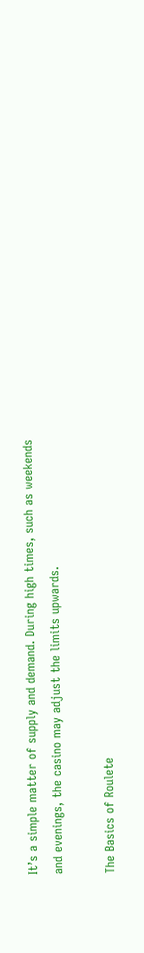It’s a simple matter of supply and demand. During high times, such as weekends and evenings, the casino may adjust the limits upwards.

The Basics of Roulete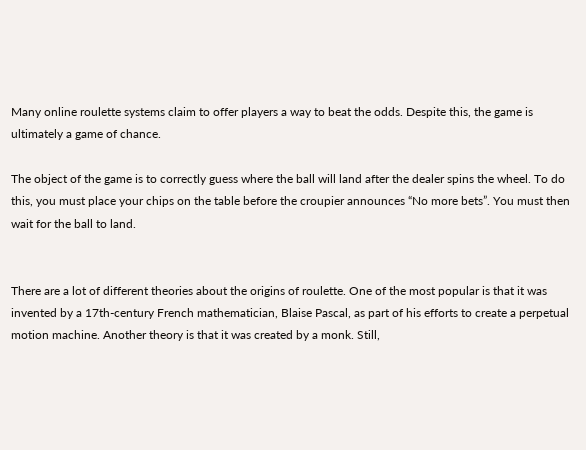Many online roulette systems claim to offer players a way to beat the odds. Despite this, the game is ultimately a game of chance.

The object of the game is to correctly guess where the ball will land after the dealer spins the wheel. To do this, you must place your chips on the table before the croupier announces “No more bets”. You must then wait for the ball to land.


There are a lot of different theories about the origins of roulette. One of the most popular is that it was invented by a 17th-century French mathematician, Blaise Pascal, as part of his efforts to create a perpetual motion machine. Another theory is that it was created by a monk. Still,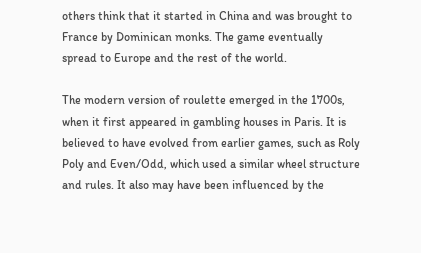others think that it started in China and was brought to France by Dominican monks. The game eventually spread to Europe and the rest of the world.

The modern version of roulette emerged in the 1700s, when it first appeared in gambling houses in Paris. It is believed to have evolved from earlier games, such as Roly Poly and Even/Odd, which used a similar wheel structure and rules. It also may have been influenced by the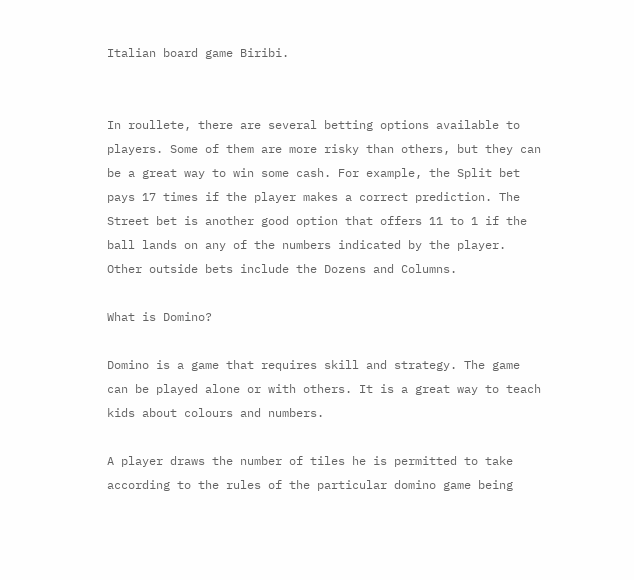Italian board game Biribi.


In roullete, there are several betting options available to players. Some of them are more risky than others, but they can be a great way to win some cash. For example, the Split bet pays 17 times if the player makes a correct prediction. The Street bet is another good option that offers 11 to 1 if the ball lands on any of the numbers indicated by the player. Other outside bets include the Dozens and Columns.

What is Domino?

Domino is a game that requires skill and strategy. The game can be played alone or with others. It is a great way to teach kids about colours and numbers.

A player draws the number of tiles he is permitted to take according to the rules of the particular domino game being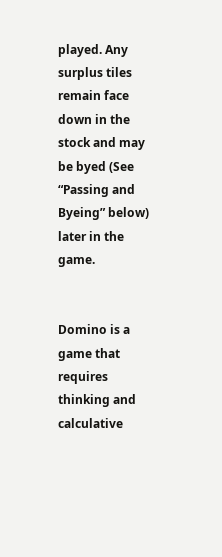played. Any surplus tiles remain face down in the stock and may be byed (See “Passing and Byeing” below) later in the game.


Domino is a game that requires thinking and calculative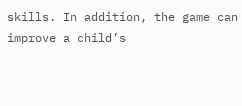skills. In addition, the game can improve a child’s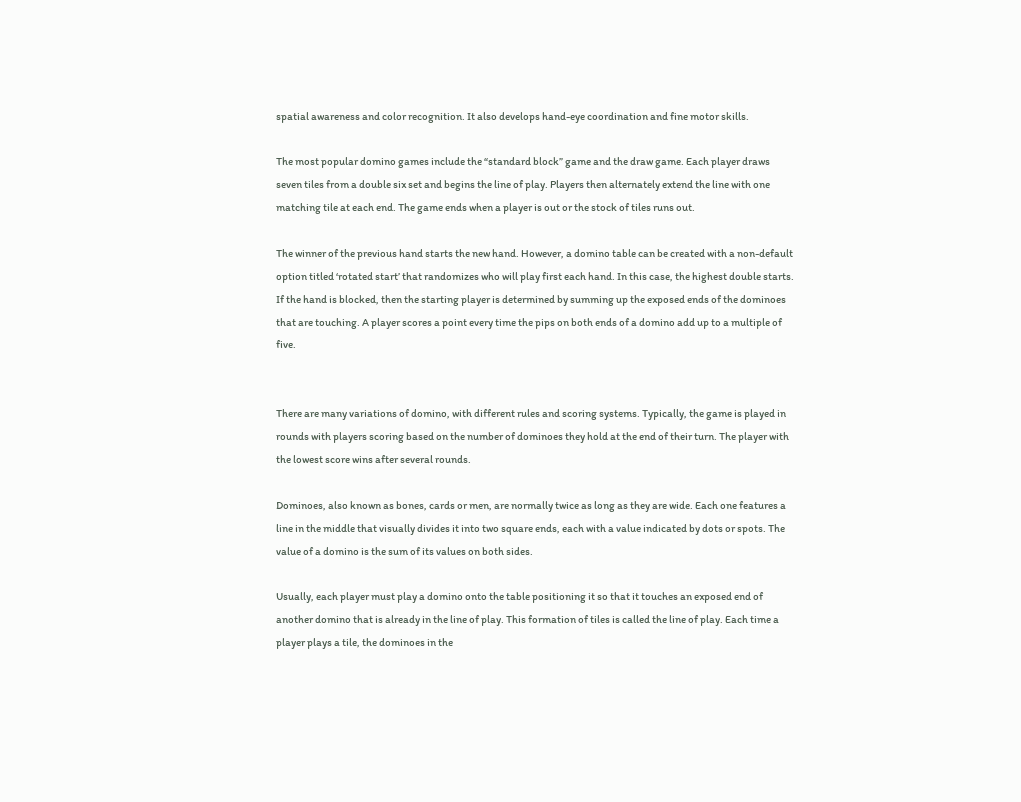spatial awareness and color recognition. It also develops hand-eye coordination and fine motor skills.

The most popular domino games include the “standard block” game and the draw game. Each player draws seven tiles from a double six set and begins the line of play. Players then alternately extend the line with one matching tile at each end. The game ends when a player is out or the stock of tiles runs out.

The winner of the previous hand starts the new hand. However, a domino table can be created with a non-default option titled ‘rotated start’ that randomizes who will play first each hand. In this case, the highest double starts. If the hand is blocked, then the starting player is determined by summing up the exposed ends of the dominoes that are touching. A player scores a point every time the pips on both ends of a domino add up to a multiple of five.


There are many variations of domino, with different rules and scoring systems. Typically, the game is played in rounds with players scoring based on the number of dominoes they hold at the end of their turn. The player with the lowest score wins after several rounds.

Dominoes, also known as bones, cards or men, are normally twice as long as they are wide. Each one features a line in the middle that visually divides it into two square ends, each with a value indicated by dots or spots. The value of a domino is the sum of its values on both sides.

Usually, each player must play a domino onto the table positioning it so that it touches an exposed end of another domino that is already in the line of play. This formation of tiles is called the line of play. Each time a player plays a tile, the dominoes in the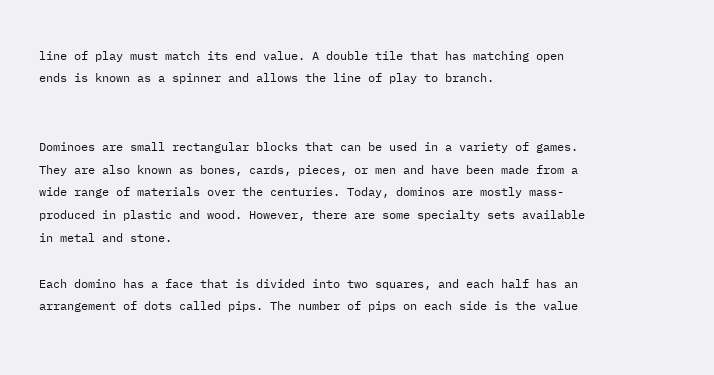line of play must match its end value. A double tile that has matching open ends is known as a spinner and allows the line of play to branch.


Dominoes are small rectangular blocks that can be used in a variety of games. They are also known as bones, cards, pieces, or men and have been made from a wide range of materials over the centuries. Today, dominos are mostly mass-produced in plastic and wood. However, there are some specialty sets available in metal and stone.

Each domino has a face that is divided into two squares, and each half has an arrangement of dots called pips. The number of pips on each side is the value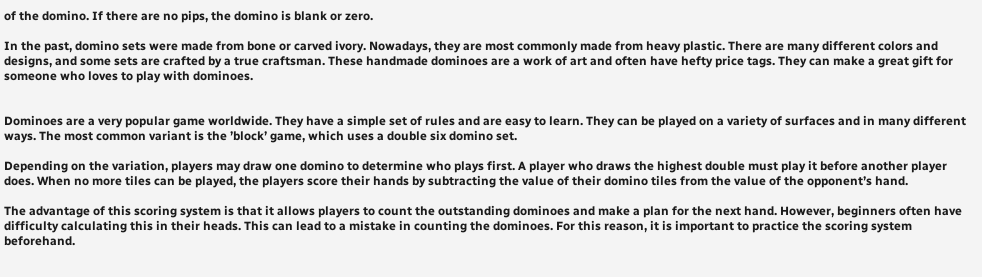of the domino. If there are no pips, the domino is blank or zero.

In the past, domino sets were made from bone or carved ivory. Nowadays, they are most commonly made from heavy plastic. There are many different colors and designs, and some sets are crafted by a true craftsman. These handmade dominoes are a work of art and often have hefty price tags. They can make a great gift for someone who loves to play with dominoes.


Dominoes are a very popular game worldwide. They have a simple set of rules and are easy to learn. They can be played on a variety of surfaces and in many different ways. The most common variant is the ’block’ game, which uses a double six domino set.

Depending on the variation, players may draw one domino to determine who plays first. A player who draws the highest double must play it before another player does. When no more tiles can be played, the players score their hands by subtracting the value of their domino tiles from the value of the opponent’s hand.

The advantage of this scoring system is that it allows players to count the outstanding dominoes and make a plan for the next hand. However, beginners often have difficulty calculating this in their heads. This can lead to a mistake in counting the dominoes. For this reason, it is important to practice the scoring system beforehand.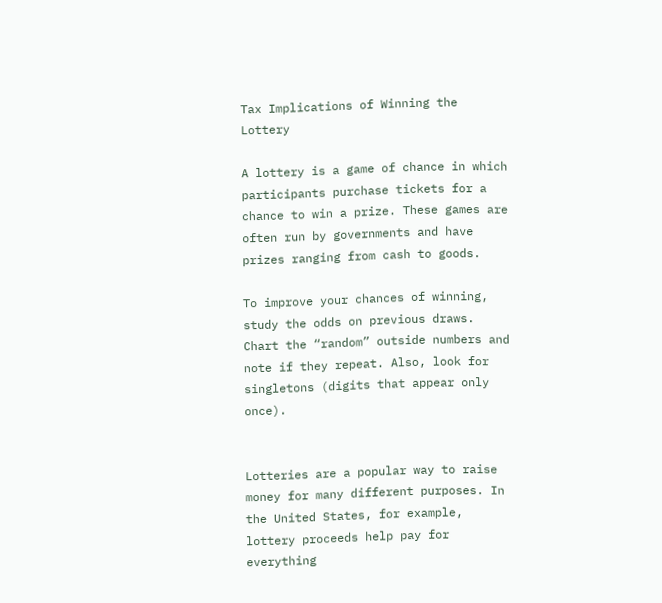Tax Implications of Winning the Lottery

A lottery is a game of chance in which participants purchase tickets for a chance to win a prize. These games are often run by governments and have prizes ranging from cash to goods.

To improve your chances of winning, study the odds on previous draws. Chart the “random” outside numbers and note if they repeat. Also, look for singletons (digits that appear only once).


Lotteries are a popular way to raise money for many different purposes. In the United States, for example, lottery proceeds help pay for everything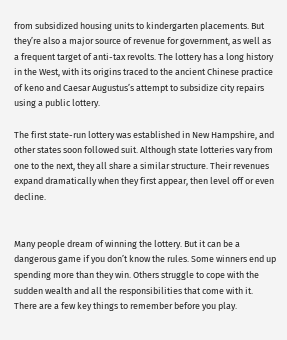from subsidized housing units to kindergarten placements. But they’re also a major source of revenue for government, as well as a frequent target of anti-tax revolts. The lottery has a long history in the West, with its origins traced to the ancient Chinese practice of keno and Caesar Augustus’s attempt to subsidize city repairs using a public lottery.

The first state-run lottery was established in New Hampshire, and other states soon followed suit. Although state lotteries vary from one to the next, they all share a similar structure. Their revenues expand dramatically when they first appear, then level off or even decline.


Many people dream of winning the lottery. But it can be a dangerous game if you don’t know the rules. Some winners end up spending more than they win. Others struggle to cope with the sudden wealth and all the responsibilities that come with it. There are a few key things to remember before you play.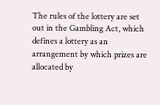The rules of the lottery are set out in the Gambling Act, which defines a lottery as an arrangement by which prizes are allocated by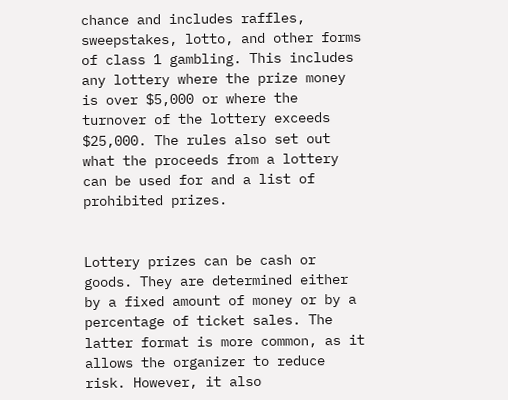chance and includes raffles, sweepstakes, lotto, and other forms of class 1 gambling. This includes any lottery where the prize money is over $5,000 or where the turnover of the lottery exceeds $25,000. The rules also set out what the proceeds from a lottery can be used for and a list of prohibited prizes.


Lottery prizes can be cash or goods. They are determined either by a fixed amount of money or by a percentage of ticket sales. The latter format is more common, as it allows the organizer to reduce risk. However, it also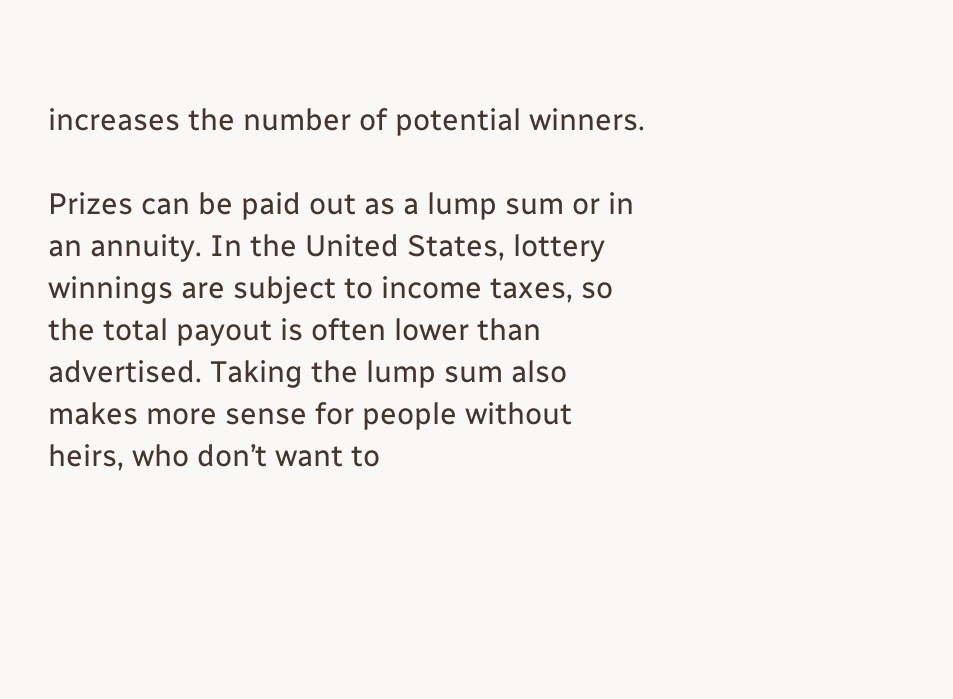increases the number of potential winners.

Prizes can be paid out as a lump sum or in an annuity. In the United States, lottery winnings are subject to income taxes, so the total payout is often lower than advertised. Taking the lump sum also makes more sense for people without heirs, who don’t want to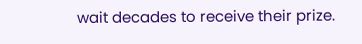wait decades to receive their prize.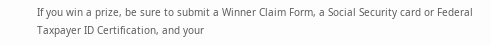If you win a prize, be sure to submit a Winner Claim Form, a Social Security card or Federal Taxpayer ID Certification, and your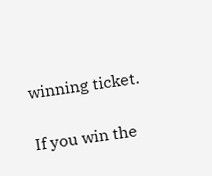winning ticket.


If you win the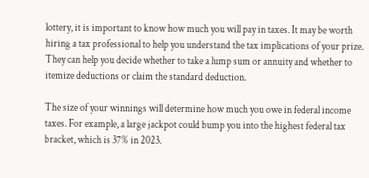lottery, it is important to know how much you will pay in taxes. It may be worth hiring a tax professional to help you understand the tax implications of your prize. They can help you decide whether to take a lump sum or annuity and whether to itemize deductions or claim the standard deduction.

The size of your winnings will determine how much you owe in federal income taxes. For example, a large jackpot could bump you into the highest federal tax bracket, which is 37% in 2023.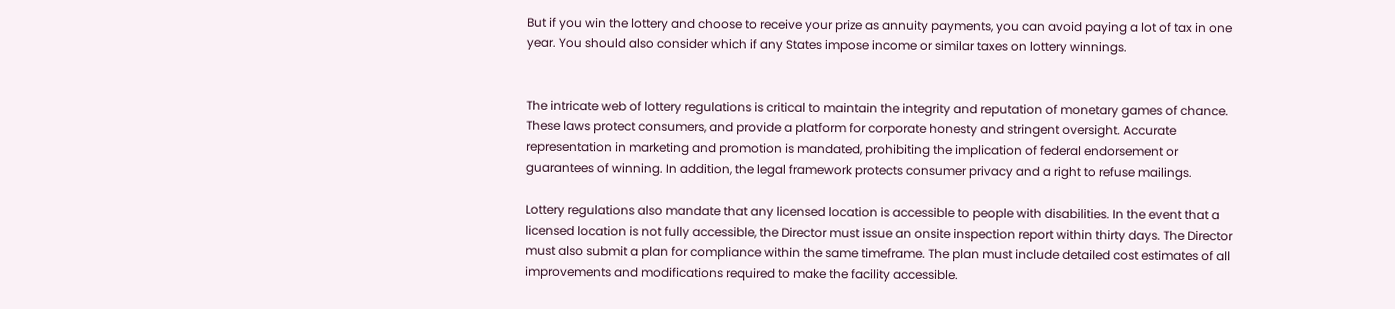But if you win the lottery and choose to receive your prize as annuity payments, you can avoid paying a lot of tax in one year. You should also consider which if any States impose income or similar taxes on lottery winnings.


The intricate web of lottery regulations is critical to maintain the integrity and reputation of monetary games of chance. These laws protect consumers, and provide a platform for corporate honesty and stringent oversight. Accurate representation in marketing and promotion is mandated, prohibiting the implication of federal endorsement or guarantees of winning. In addition, the legal framework protects consumer privacy and a right to refuse mailings.

Lottery regulations also mandate that any licensed location is accessible to people with disabilities. In the event that a licensed location is not fully accessible, the Director must issue an onsite inspection report within thirty days. The Director must also submit a plan for compliance within the same timeframe. The plan must include detailed cost estimates of all improvements and modifications required to make the facility accessible.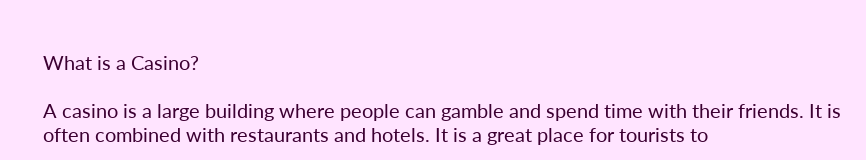What is a Casino?

A casino is a large building where people can gamble and spend time with their friends. It is often combined with restaurants and hotels. It is a great place for tourists to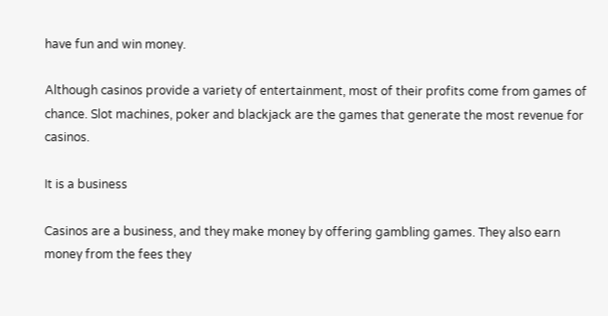have fun and win money.

Although casinos provide a variety of entertainment, most of their profits come from games of chance. Slot machines, poker and blackjack are the games that generate the most revenue for casinos.

It is a business

Casinos are a business, and they make money by offering gambling games. They also earn money from the fees they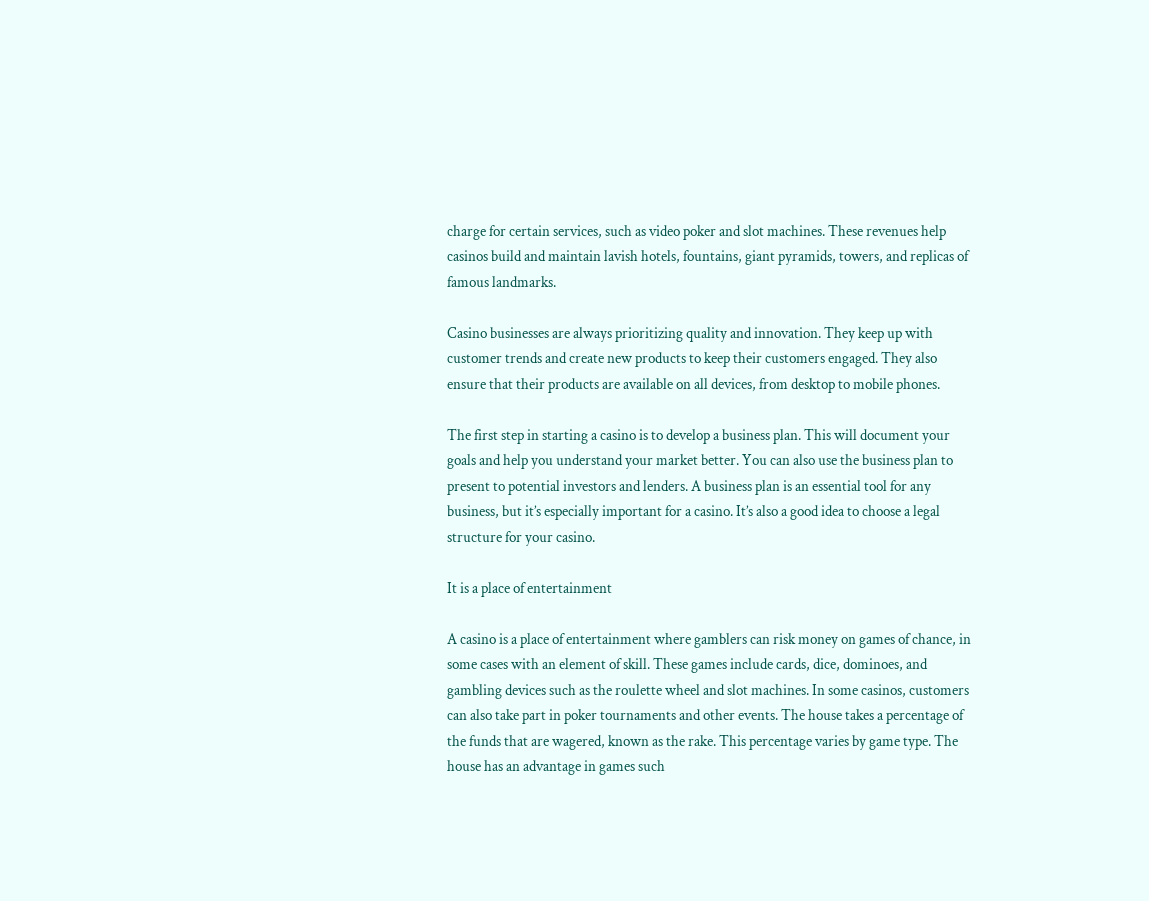charge for certain services, such as video poker and slot machines. These revenues help casinos build and maintain lavish hotels, fountains, giant pyramids, towers, and replicas of famous landmarks.

Casino businesses are always prioritizing quality and innovation. They keep up with customer trends and create new products to keep their customers engaged. They also ensure that their products are available on all devices, from desktop to mobile phones.

The first step in starting a casino is to develop a business plan. This will document your goals and help you understand your market better. You can also use the business plan to present to potential investors and lenders. A business plan is an essential tool for any business, but it’s especially important for a casino. It’s also a good idea to choose a legal structure for your casino.

It is a place of entertainment

A casino is a place of entertainment where gamblers can risk money on games of chance, in some cases with an element of skill. These games include cards, dice, dominoes, and gambling devices such as the roulette wheel and slot machines. In some casinos, customers can also take part in poker tournaments and other events. The house takes a percentage of the funds that are wagered, known as the rake. This percentage varies by game type. The house has an advantage in games such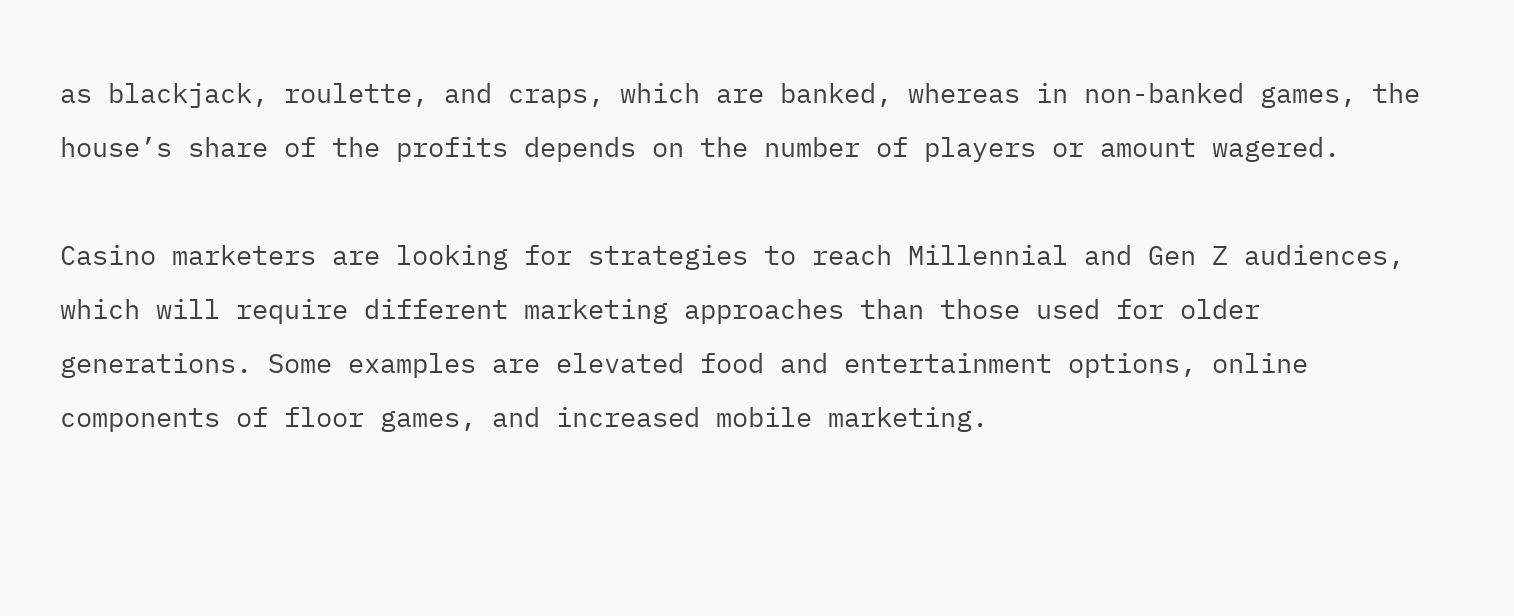as blackjack, roulette, and craps, which are banked, whereas in non-banked games, the house’s share of the profits depends on the number of players or amount wagered.

Casino marketers are looking for strategies to reach Millennial and Gen Z audiences, which will require different marketing approaches than those used for older generations. Some examples are elevated food and entertainment options, online components of floor games, and increased mobile marketing.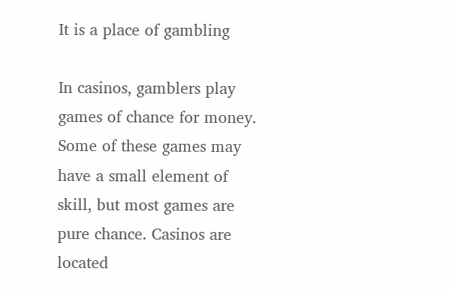It is a place of gambling

In casinos, gamblers play games of chance for money. Some of these games may have a small element of skill, but most games are pure chance. Casinos are located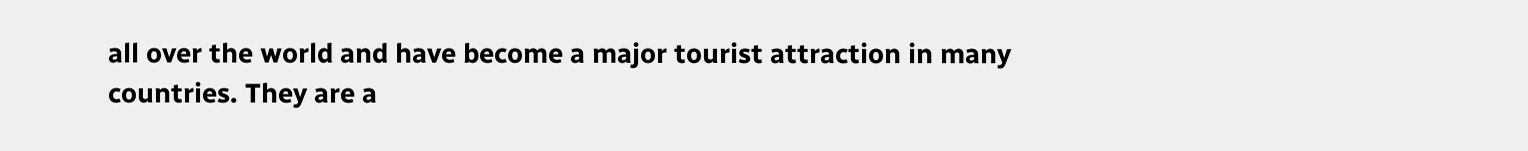all over the world and have become a major tourist attraction in many countries. They are a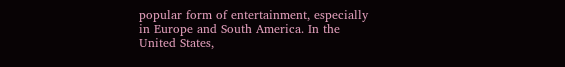popular form of entertainment, especially in Europe and South America. In the United States,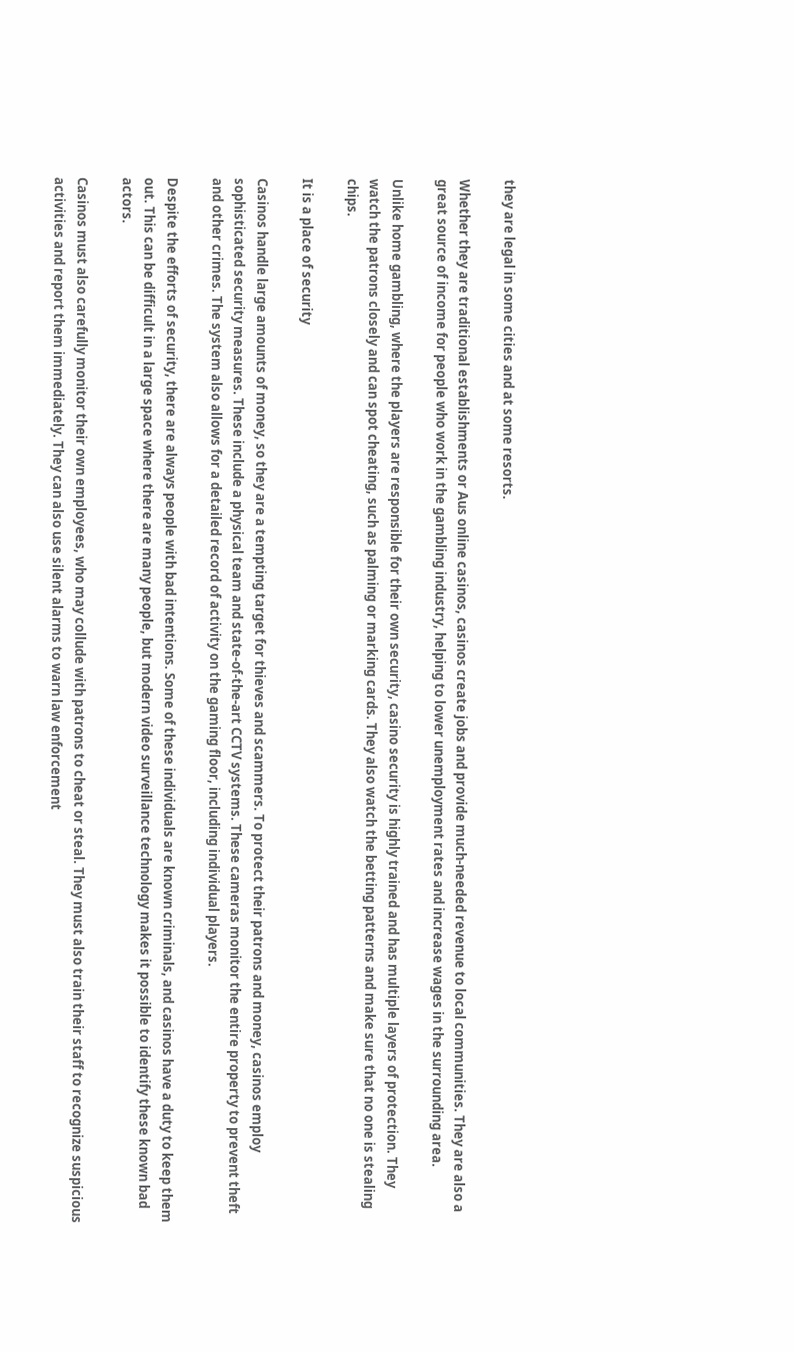they are legal in some cities and at some resorts.

Whether they are traditional establishments or Aus online casinos, casinos create jobs and provide much-needed revenue to local communities. They are also a great source of income for people who work in the gambling industry, helping to lower unemployment rates and increase wages in the surrounding area.

Unlike home gambling, where the players are responsible for their own security, casino security is highly trained and has multiple layers of protection. They watch the patrons closely and can spot cheating, such as palming or marking cards. They also watch the betting patterns and make sure that no one is stealing chips.

It is a place of security

Casinos handle large amounts of money, so they are a tempting target for thieves and scammers. To protect their patrons and money, casinos employ sophisticated security measures. These include a physical team and state-of-the-art CCTV systems. These cameras monitor the entire property to prevent theft and other crimes. The system also allows for a detailed record of activity on the gaming floor, including individual players.

Despite the efforts of security, there are always people with bad intentions. Some of these individuals are known criminals, and casinos have a duty to keep them out. This can be difficult in a large space where there are many people, but modern video surveillance technology makes it possible to identify these known bad actors.

Casinos must also carefully monitor their own employees, who may collude with patrons to cheat or steal. They must also train their staff to recognize suspicious activities and report them immediately. They can also use silent alarms to warn law enforcement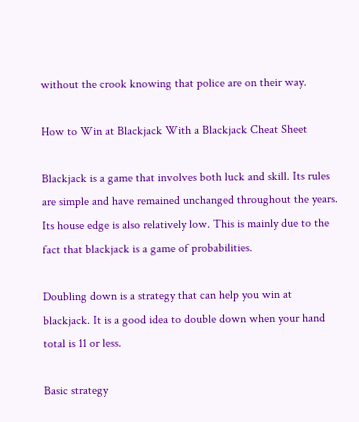without the crook knowing that police are on their way.

How to Win at Blackjack With a Blackjack Cheat Sheet

Blackjack is a game that involves both luck and skill. Its rules are simple and have remained unchanged throughout the years. Its house edge is also relatively low. This is mainly due to the fact that blackjack is a game of probabilities.

Doubling down is a strategy that can help you win at blackjack. It is a good idea to double down when your hand total is 11 or less.

Basic strategy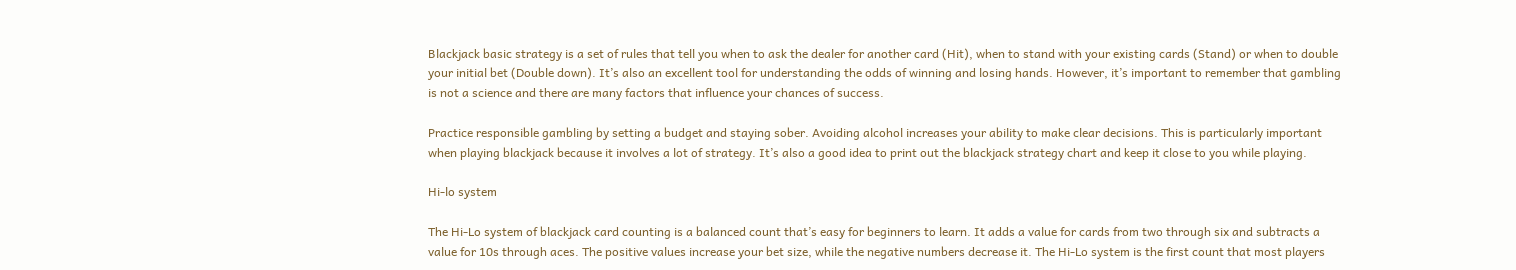Blackjack basic strategy is a set of rules that tell you when to ask the dealer for another card (Hit), when to stand with your existing cards (Stand) or when to double your initial bet (Double down). It’s also an excellent tool for understanding the odds of winning and losing hands. However, it’s important to remember that gambling is not a science and there are many factors that influence your chances of success.

Practice responsible gambling by setting a budget and staying sober. Avoiding alcohol increases your ability to make clear decisions. This is particularly important when playing blackjack because it involves a lot of strategy. It’s also a good idea to print out the blackjack strategy chart and keep it close to you while playing.

Hi-lo system

The Hi-Lo system of blackjack card counting is a balanced count that’s easy for beginners to learn. It adds a value for cards from two through six and subtracts a value for 10s through aces. The positive values increase your bet size, while the negative numbers decrease it. The Hi-Lo system is the first count that most players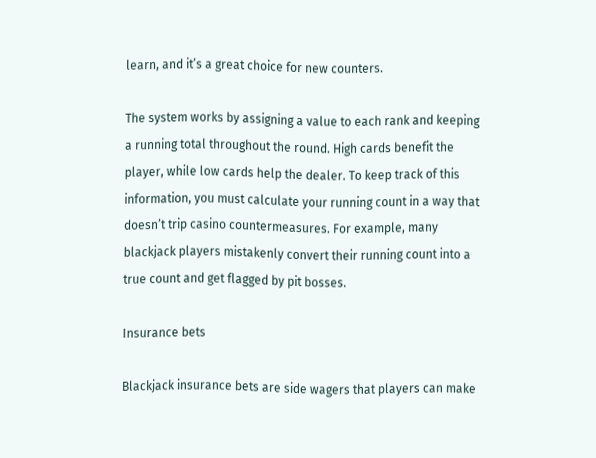learn, and it’s a great choice for new counters.

The system works by assigning a value to each rank and keeping a running total throughout the round. High cards benefit the player, while low cards help the dealer. To keep track of this information, you must calculate your running count in a way that doesn’t trip casino countermeasures. For example, many blackjack players mistakenly convert their running count into a true count and get flagged by pit bosses.

Insurance bets

Blackjack insurance bets are side wagers that players can make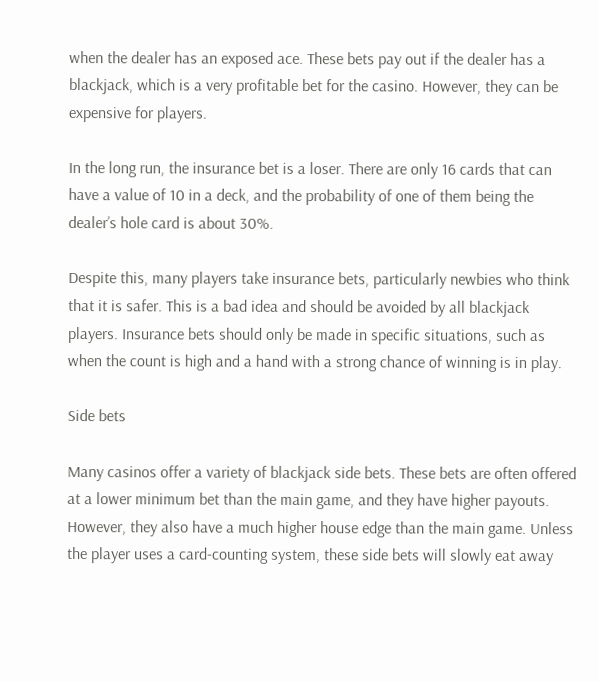when the dealer has an exposed ace. These bets pay out if the dealer has a blackjack, which is a very profitable bet for the casino. However, they can be expensive for players.

In the long run, the insurance bet is a loser. There are only 16 cards that can have a value of 10 in a deck, and the probability of one of them being the dealer’s hole card is about 30%.

Despite this, many players take insurance bets, particularly newbies who think that it is safer. This is a bad idea and should be avoided by all blackjack players. Insurance bets should only be made in specific situations, such as when the count is high and a hand with a strong chance of winning is in play.

Side bets

Many casinos offer a variety of blackjack side bets. These bets are often offered at a lower minimum bet than the main game, and they have higher payouts. However, they also have a much higher house edge than the main game. Unless the player uses a card-counting system, these side bets will slowly eat away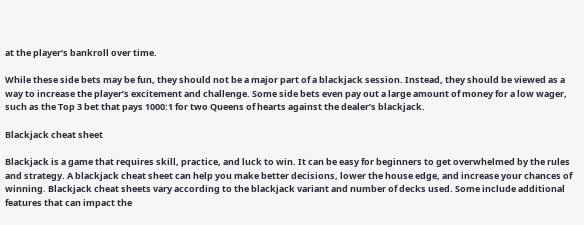at the player’s bankroll over time.

While these side bets may be fun, they should not be a major part of a blackjack session. Instead, they should be viewed as a way to increase the player’s excitement and challenge. Some side bets even pay out a large amount of money for a low wager, such as the Top 3 bet that pays 1000:1 for two Queens of hearts against the dealer’s blackjack.

Blackjack cheat sheet

Blackjack is a game that requires skill, practice, and luck to win. It can be easy for beginners to get overwhelmed by the rules and strategy. A blackjack cheat sheet can help you make better decisions, lower the house edge, and increase your chances of winning. Blackjack cheat sheets vary according to the blackjack variant and number of decks used. Some include additional features that can impact the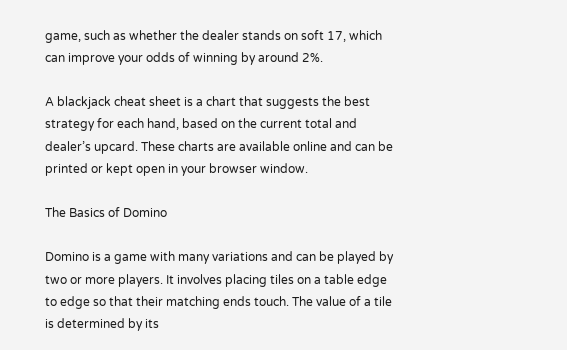game, such as whether the dealer stands on soft 17, which can improve your odds of winning by around 2%.

A blackjack cheat sheet is a chart that suggests the best strategy for each hand, based on the current total and dealer’s upcard. These charts are available online and can be printed or kept open in your browser window.

The Basics of Domino

Domino is a game with many variations and can be played by two or more players. It involves placing tiles on a table edge to edge so that their matching ends touch. The value of a tile is determined by its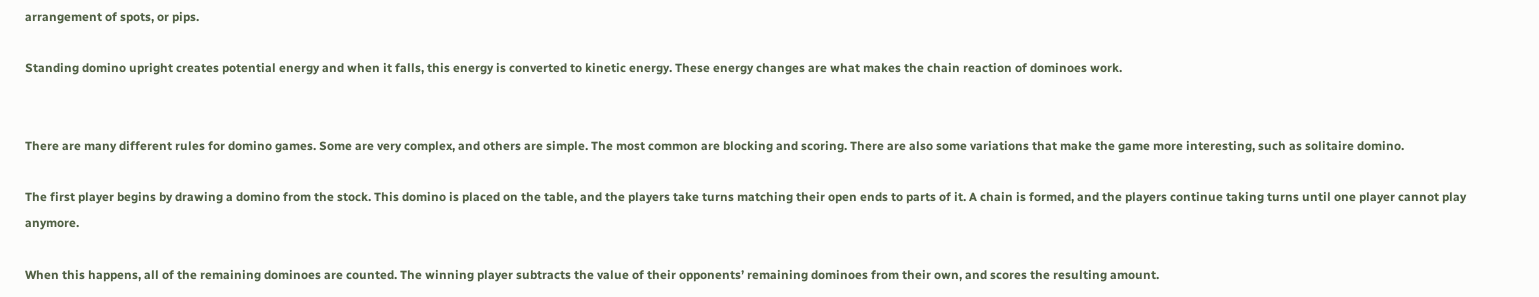arrangement of spots, or pips.

Standing domino upright creates potential energy and when it falls, this energy is converted to kinetic energy. These energy changes are what makes the chain reaction of dominoes work.


There are many different rules for domino games. Some are very complex, and others are simple. The most common are blocking and scoring. There are also some variations that make the game more interesting, such as solitaire domino.

The first player begins by drawing a domino from the stock. This domino is placed on the table, and the players take turns matching their open ends to parts of it. A chain is formed, and the players continue taking turns until one player cannot play anymore.

When this happens, all of the remaining dominoes are counted. The winning player subtracts the value of their opponents’ remaining dominoes from their own, and scores the resulting amount.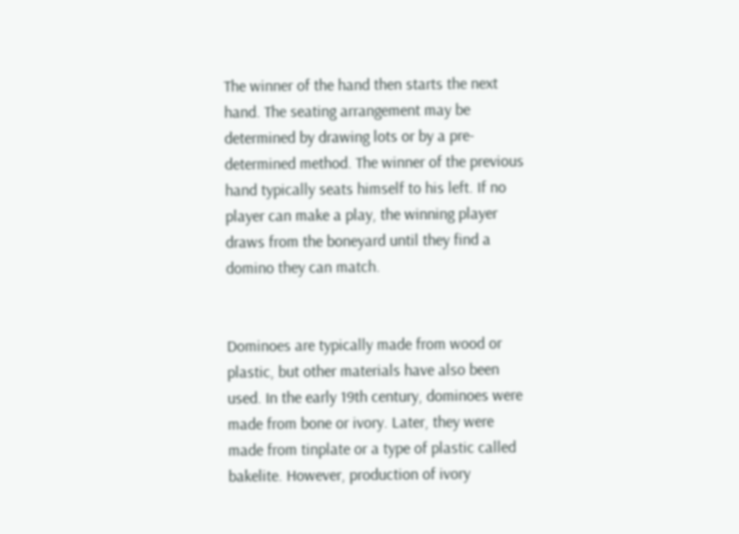The winner of the hand then starts the next hand. The seating arrangement may be determined by drawing lots or by a pre-determined method. The winner of the previous hand typically seats himself to his left. If no player can make a play, the winning player draws from the boneyard until they find a domino they can match.


Dominoes are typically made from wood or plastic, but other materials have also been used. In the early 19th century, dominoes were made from bone or ivory. Later, they were made from tinplate or a type of plastic called bakelite. However, production of ivory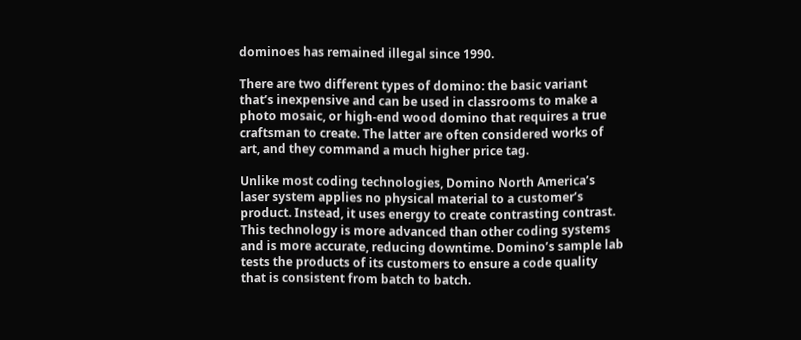dominoes has remained illegal since 1990.

There are two different types of domino: the basic variant that’s inexpensive and can be used in classrooms to make a photo mosaic, or high-end wood domino that requires a true craftsman to create. The latter are often considered works of art, and they command a much higher price tag.

Unlike most coding technologies, Domino North America’s laser system applies no physical material to a customer’s product. Instead, it uses energy to create contrasting contrast. This technology is more advanced than other coding systems and is more accurate, reducing downtime. Domino’s sample lab tests the products of its customers to ensure a code quality that is consistent from batch to batch.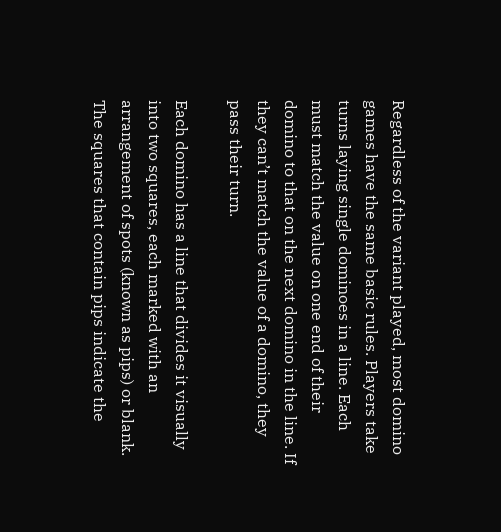Regardless of the variant played, most domino games have the same basic rules. Players take turns laying single dominoes in a line. Each must match the value on one end of their domino to that on the next domino in the line. If they can’t match the value of a domino, they pass their turn.

Each domino has a line that divides it visually into two squares, each marked with an arrangement of spots (known as pips) or blank. The squares that contain pips indicate the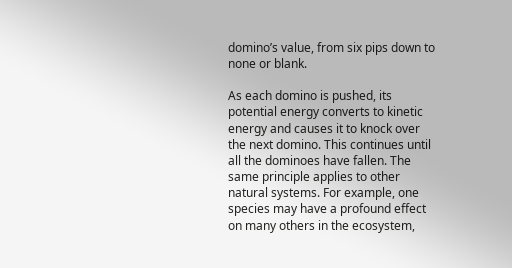domino’s value, from six pips down to none or blank.

As each domino is pushed, its potential energy converts to kinetic energy and causes it to knock over the next domino. This continues until all the dominoes have fallen. The same principle applies to other natural systems. For example, one species may have a profound effect on many others in the ecosystem,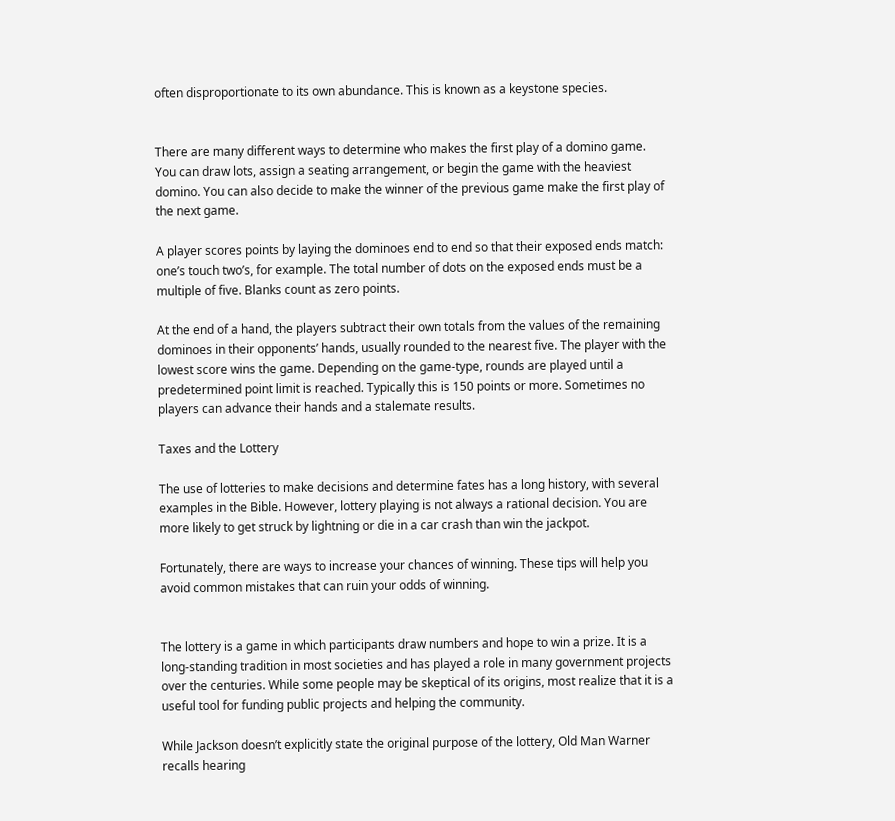often disproportionate to its own abundance. This is known as a keystone species.


There are many different ways to determine who makes the first play of a domino game. You can draw lots, assign a seating arrangement, or begin the game with the heaviest domino. You can also decide to make the winner of the previous game make the first play of the next game.

A player scores points by laying the dominoes end to end so that their exposed ends match: one’s touch two’s, for example. The total number of dots on the exposed ends must be a multiple of five. Blanks count as zero points.

At the end of a hand, the players subtract their own totals from the values of the remaining dominoes in their opponents’ hands, usually rounded to the nearest five. The player with the lowest score wins the game. Depending on the game-type, rounds are played until a predetermined point limit is reached. Typically this is 150 points or more. Sometimes no players can advance their hands and a stalemate results.

Taxes and the Lottery

The use of lotteries to make decisions and determine fates has a long history, with several examples in the Bible. However, lottery playing is not always a rational decision. You are more likely to get struck by lightning or die in a car crash than win the jackpot.

Fortunately, there are ways to increase your chances of winning. These tips will help you avoid common mistakes that can ruin your odds of winning.


The lottery is a game in which participants draw numbers and hope to win a prize. It is a long-standing tradition in most societies and has played a role in many government projects over the centuries. While some people may be skeptical of its origins, most realize that it is a useful tool for funding public projects and helping the community.

While Jackson doesn’t explicitly state the original purpose of the lottery, Old Man Warner recalls hearing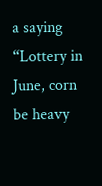a saying “Lottery in June, corn be heavy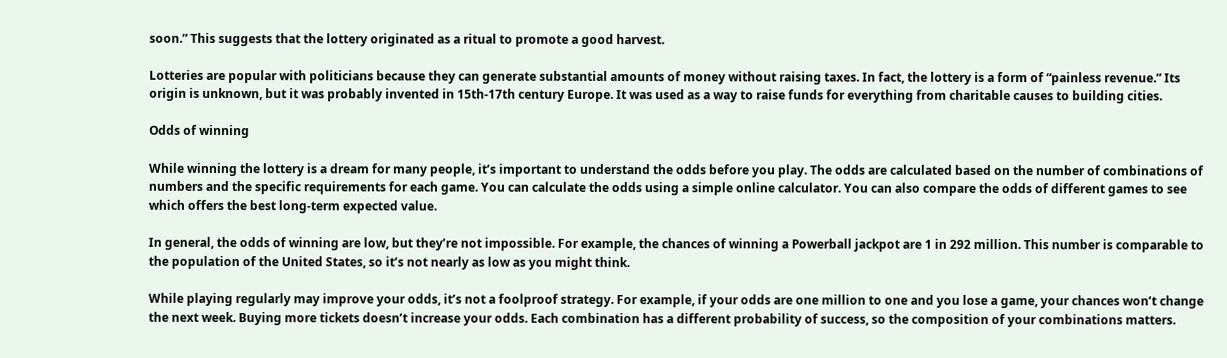soon.” This suggests that the lottery originated as a ritual to promote a good harvest.

Lotteries are popular with politicians because they can generate substantial amounts of money without raising taxes. In fact, the lottery is a form of “painless revenue.” Its origin is unknown, but it was probably invented in 15th-17th century Europe. It was used as a way to raise funds for everything from charitable causes to building cities.

Odds of winning

While winning the lottery is a dream for many people, it’s important to understand the odds before you play. The odds are calculated based on the number of combinations of numbers and the specific requirements for each game. You can calculate the odds using a simple online calculator. You can also compare the odds of different games to see which offers the best long-term expected value.

In general, the odds of winning are low, but they’re not impossible. For example, the chances of winning a Powerball jackpot are 1 in 292 million. This number is comparable to the population of the United States, so it’s not nearly as low as you might think.

While playing regularly may improve your odds, it’s not a foolproof strategy. For example, if your odds are one million to one and you lose a game, your chances won’t change the next week. Buying more tickets doesn’t increase your odds. Each combination has a different probability of success, so the composition of your combinations matters.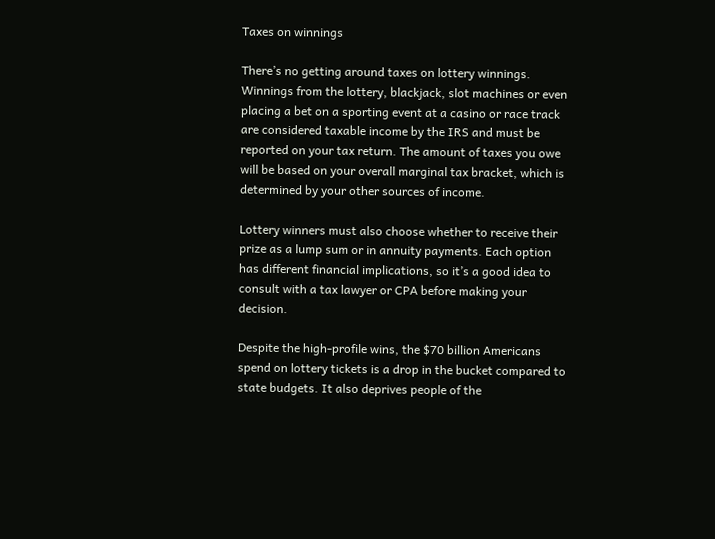Taxes on winnings

There’s no getting around taxes on lottery winnings. Winnings from the lottery, blackjack, slot machines or even placing a bet on a sporting event at a casino or race track are considered taxable income by the IRS and must be reported on your tax return. The amount of taxes you owe will be based on your overall marginal tax bracket, which is determined by your other sources of income.

Lottery winners must also choose whether to receive their prize as a lump sum or in annuity payments. Each option has different financial implications, so it’s a good idea to consult with a tax lawyer or CPA before making your decision.

Despite the high-profile wins, the $70 billion Americans spend on lottery tickets is a drop in the bucket compared to state budgets. It also deprives people of the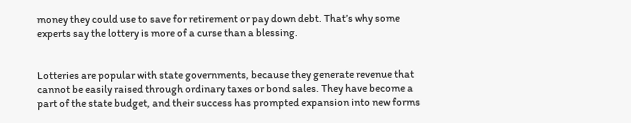money they could use to save for retirement or pay down debt. That’s why some experts say the lottery is more of a curse than a blessing.


Lotteries are popular with state governments, because they generate revenue that cannot be easily raised through ordinary taxes or bond sales. They have become a part of the state budget, and their success has prompted expansion into new forms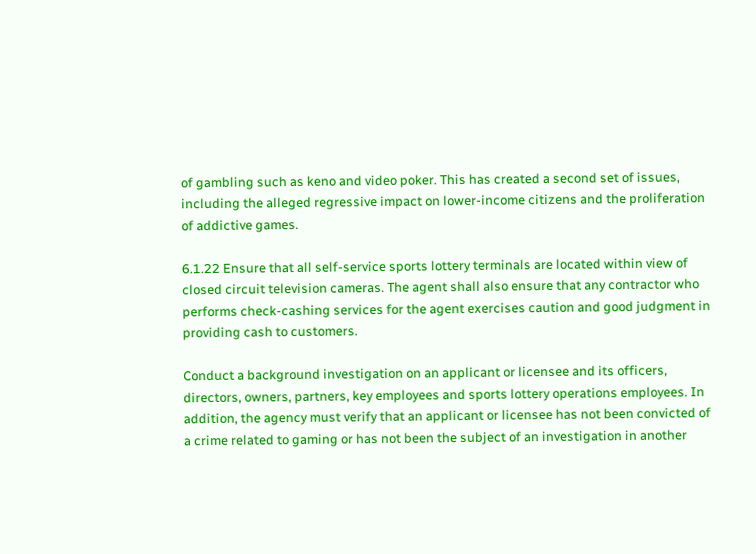of gambling such as keno and video poker. This has created a second set of issues, including the alleged regressive impact on lower-income citizens and the proliferation of addictive games.

6.1.22 Ensure that all self-service sports lottery terminals are located within view of closed circuit television cameras. The agent shall also ensure that any contractor who performs check-cashing services for the agent exercises caution and good judgment in providing cash to customers.

Conduct a background investigation on an applicant or licensee and its officers, directors, owners, partners, key employees and sports lottery operations employees. In addition, the agency must verify that an applicant or licensee has not been convicted of a crime related to gaming or has not been the subject of an investigation in another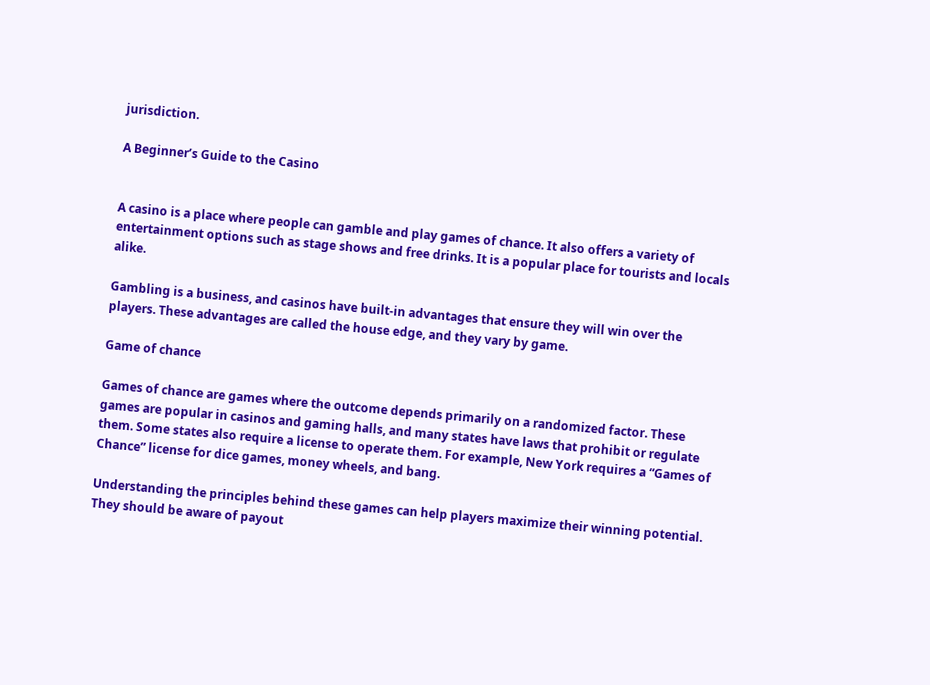jurisdiction.

A Beginner’s Guide to the Casino


A casino is a place where people can gamble and play games of chance. It also offers a variety of entertainment options such as stage shows and free drinks. It is a popular place for tourists and locals alike.

Gambling is a business, and casinos have built-in advantages that ensure they will win over the players. These advantages are called the house edge, and they vary by game.

Game of chance

Games of chance are games where the outcome depends primarily on a randomized factor. These games are popular in casinos and gaming halls, and many states have laws that prohibit or regulate them. Some states also require a license to operate them. For example, New York requires a “Games of Chance” license for dice games, money wheels, and bang.

Understanding the principles behind these games can help players maximize their winning potential. They should be aware of payout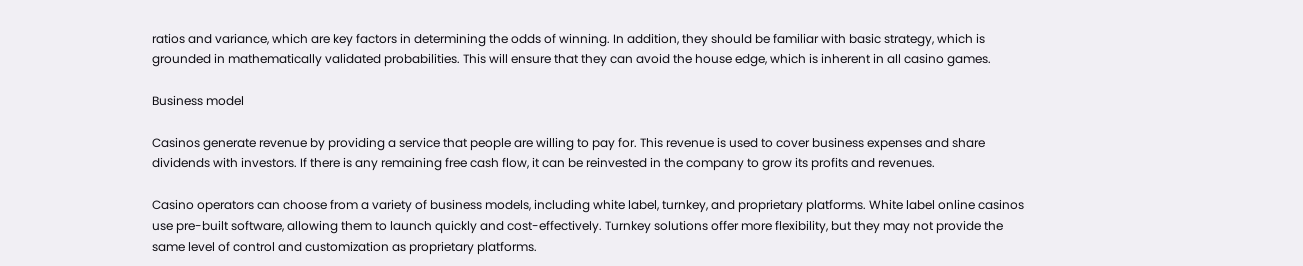ratios and variance, which are key factors in determining the odds of winning. In addition, they should be familiar with basic strategy, which is grounded in mathematically validated probabilities. This will ensure that they can avoid the house edge, which is inherent in all casino games.

Business model

Casinos generate revenue by providing a service that people are willing to pay for. This revenue is used to cover business expenses and share dividends with investors. If there is any remaining free cash flow, it can be reinvested in the company to grow its profits and revenues.

Casino operators can choose from a variety of business models, including white label, turnkey, and proprietary platforms. White label online casinos use pre-built software, allowing them to launch quickly and cost-effectively. Turnkey solutions offer more flexibility, but they may not provide the same level of control and customization as proprietary platforms.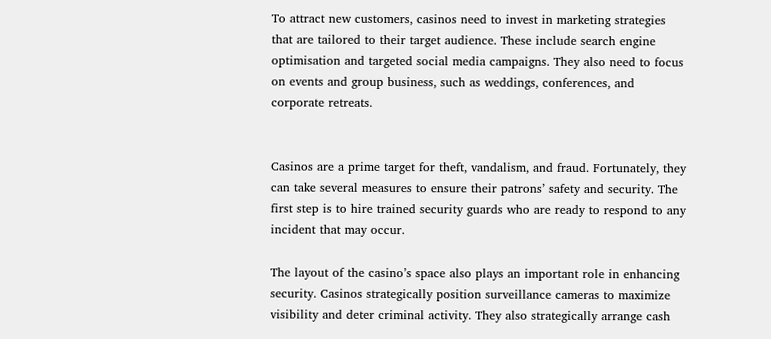To attract new customers, casinos need to invest in marketing strategies that are tailored to their target audience. These include search engine optimisation and targeted social media campaigns. They also need to focus on events and group business, such as weddings, conferences, and corporate retreats.


Casinos are a prime target for theft, vandalism, and fraud. Fortunately, they can take several measures to ensure their patrons’ safety and security. The first step is to hire trained security guards who are ready to respond to any incident that may occur.

The layout of the casino’s space also plays an important role in enhancing security. Casinos strategically position surveillance cameras to maximize visibility and deter criminal activity. They also strategically arrange cash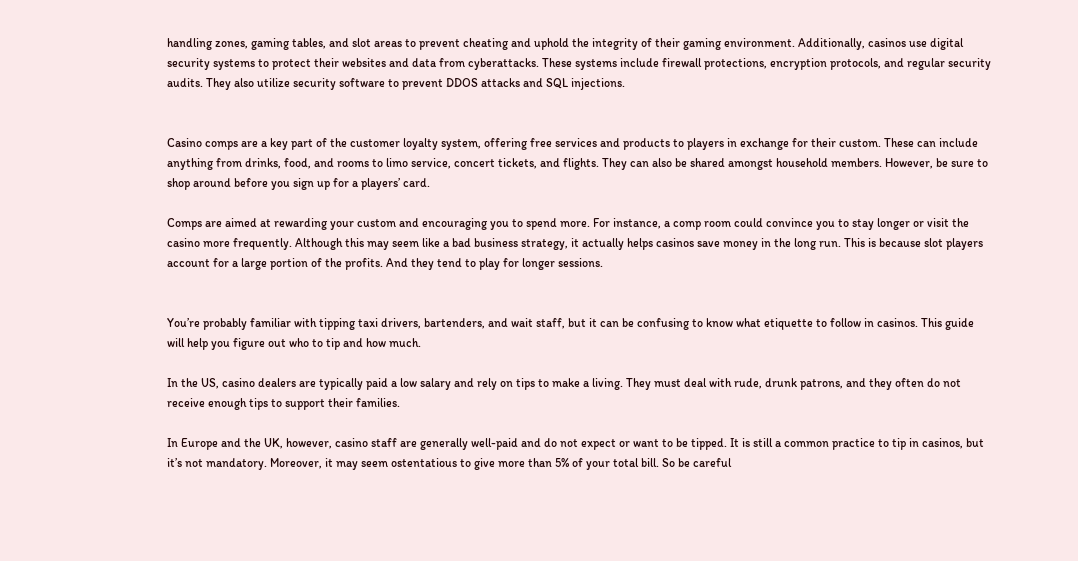handling zones, gaming tables, and slot areas to prevent cheating and uphold the integrity of their gaming environment. Additionally, casinos use digital security systems to protect their websites and data from cyberattacks. These systems include firewall protections, encryption protocols, and regular security audits. They also utilize security software to prevent DDOS attacks and SQL injections.


Casino comps are a key part of the customer loyalty system, offering free services and products to players in exchange for their custom. These can include anything from drinks, food, and rooms to limo service, concert tickets, and flights. They can also be shared amongst household members. However, be sure to shop around before you sign up for a players’ card.

Comps are aimed at rewarding your custom and encouraging you to spend more. For instance, a comp room could convince you to stay longer or visit the casino more frequently. Although this may seem like a bad business strategy, it actually helps casinos save money in the long run. This is because slot players account for a large portion of the profits. And they tend to play for longer sessions.


You’re probably familiar with tipping taxi drivers, bartenders, and wait staff, but it can be confusing to know what etiquette to follow in casinos. This guide will help you figure out who to tip and how much.

In the US, casino dealers are typically paid a low salary and rely on tips to make a living. They must deal with rude, drunk patrons, and they often do not receive enough tips to support their families.

In Europe and the UK, however, casino staff are generally well-paid and do not expect or want to be tipped. It is still a common practice to tip in casinos, but it’s not mandatory. Moreover, it may seem ostentatious to give more than 5% of your total bill. So be careful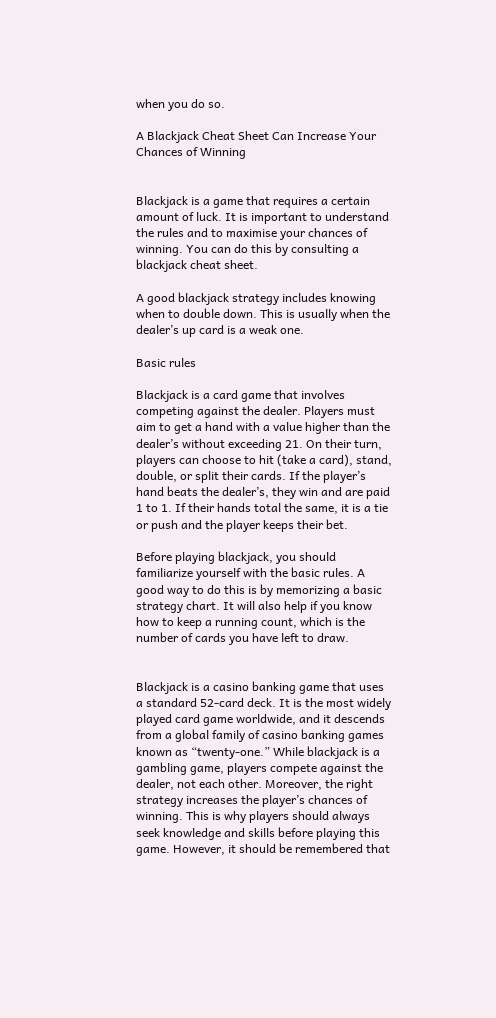when you do so.

A Blackjack Cheat Sheet Can Increase Your Chances of Winning


Blackjack is a game that requires a certain amount of luck. It is important to understand the rules and to maximise your chances of winning. You can do this by consulting a blackjack cheat sheet.

A good blackjack strategy includes knowing when to double down. This is usually when the dealer’s up card is a weak one.

Basic rules

Blackjack is a card game that involves competing against the dealer. Players must aim to get a hand with a value higher than the dealer’s without exceeding 21. On their turn, players can choose to hit (take a card), stand, double, or split their cards. If the player’s hand beats the dealer’s, they win and are paid 1 to 1. If their hands total the same, it is a tie or push and the player keeps their bet.

Before playing blackjack, you should familiarize yourself with the basic rules. A good way to do this is by memorizing a basic strategy chart. It will also help if you know how to keep a running count, which is the number of cards you have left to draw.


Blackjack is a casino banking game that uses a standard 52-card deck. It is the most widely played card game worldwide, and it descends from a global family of casino banking games known as “twenty-one.” While blackjack is a gambling game, players compete against the dealer, not each other. Moreover, the right strategy increases the player’s chances of winning. This is why players should always seek knowledge and skills before playing this game. However, it should be remembered that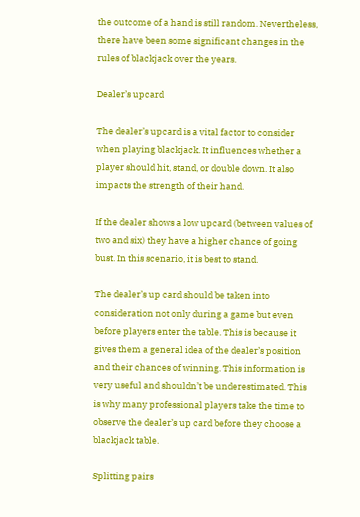the outcome of a hand is still random. Nevertheless, there have been some significant changes in the rules of blackjack over the years.

Dealer’s upcard

The dealer’s upcard is a vital factor to consider when playing blackjack. It influences whether a player should hit, stand, or double down. It also impacts the strength of their hand.

If the dealer shows a low upcard (between values of two and six) they have a higher chance of going bust. In this scenario, it is best to stand.

The dealer’s up card should be taken into consideration not only during a game but even before players enter the table. This is because it gives them a general idea of the dealer’s position and their chances of winning. This information is very useful and shouldn’t be underestimated. This is why many professional players take the time to observe the dealer’s up card before they choose a blackjack table.

Splitting pairs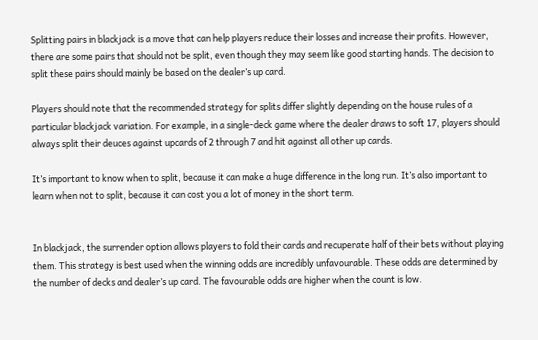Splitting pairs in blackjack is a move that can help players reduce their losses and increase their profits. However, there are some pairs that should not be split, even though they may seem like good starting hands. The decision to split these pairs should mainly be based on the dealer’s up card.

Players should note that the recommended strategy for splits differ slightly depending on the house rules of a particular blackjack variation. For example, in a single-deck game where the dealer draws to soft 17, players should always split their deuces against upcards of 2 through 7 and hit against all other up cards.

It’s important to know when to split, because it can make a huge difference in the long run. It’s also important to learn when not to split, because it can cost you a lot of money in the short term.


In blackjack, the surrender option allows players to fold their cards and recuperate half of their bets without playing them. This strategy is best used when the winning odds are incredibly unfavourable. These odds are determined by the number of decks and dealer’s up card. The favourable odds are higher when the count is low.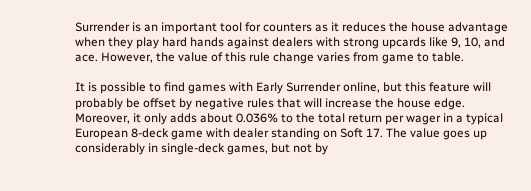Surrender is an important tool for counters as it reduces the house advantage when they play hard hands against dealers with strong upcards like 9, 10, and ace. However, the value of this rule change varies from game to table.

It is possible to find games with Early Surrender online, but this feature will probably be offset by negative rules that will increase the house edge. Moreover, it only adds about 0.036% to the total return per wager in a typical European 8-deck game with dealer standing on Soft 17. The value goes up considerably in single-deck games, but not by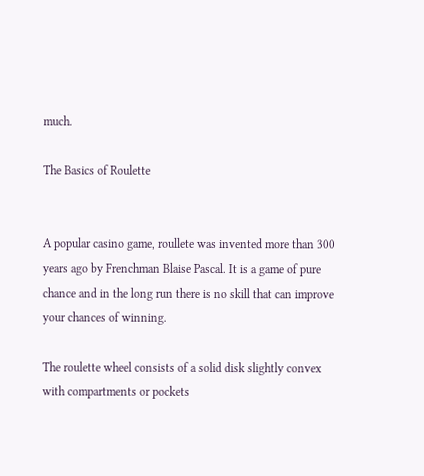much.

The Basics of Roulette


A popular casino game, roullete was invented more than 300 years ago by Frenchman Blaise Pascal. It is a game of pure chance and in the long run there is no skill that can improve your chances of winning.

The roulette wheel consists of a solid disk slightly convex with compartments or pockets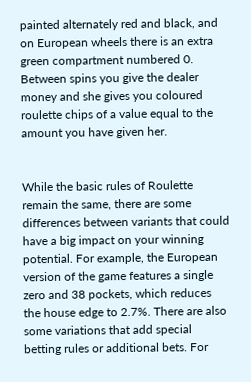painted alternately red and black, and on European wheels there is an extra green compartment numbered 0. Between spins you give the dealer money and she gives you coloured roulette chips of a value equal to the amount you have given her.


While the basic rules of Roulette remain the same, there are some differences between variants that could have a big impact on your winning potential. For example, the European version of the game features a single zero and 38 pockets, which reduces the house edge to 2.7%. There are also some variations that add special betting rules or additional bets. For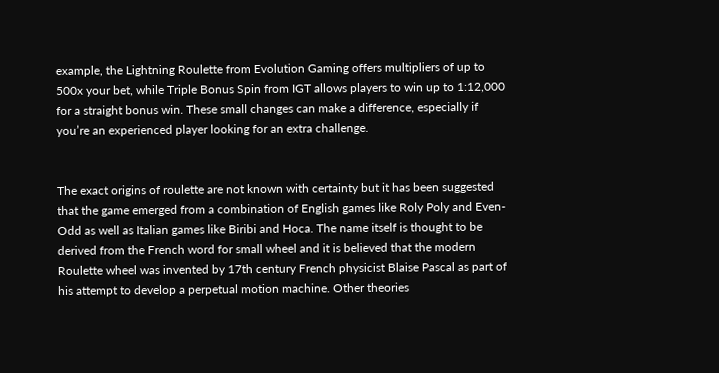example, the Lightning Roulette from Evolution Gaming offers multipliers of up to 500x your bet, while Triple Bonus Spin from IGT allows players to win up to 1:12,000 for a straight bonus win. These small changes can make a difference, especially if you’re an experienced player looking for an extra challenge.


The exact origins of roulette are not known with certainty but it has been suggested that the game emerged from a combination of English games like Roly Poly and Even-Odd as well as Italian games like Biribi and Hoca. The name itself is thought to be derived from the French word for small wheel and it is believed that the modern Roulette wheel was invented by 17th century French physicist Blaise Pascal as part of his attempt to develop a perpetual motion machine. Other theories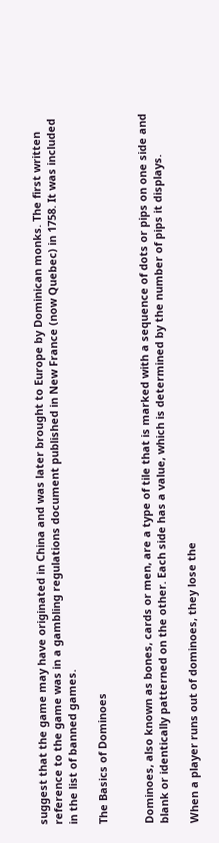suggest that the game may have originated in China and was later brought to Europe by Dominican monks. The first written reference to the game was in a gambling regulations document published in New France (now Quebec) in 1758. It was included in the list of banned games.

The Basics of Dominoes


Dominoes, also known as bones, cards or men, are a type of tile that is marked with a sequence of dots or pips on one side and blank or identically patterned on the other. Each side has a value, which is determined by the number of pips it displays.

When a player runs out of dominoes, they lose the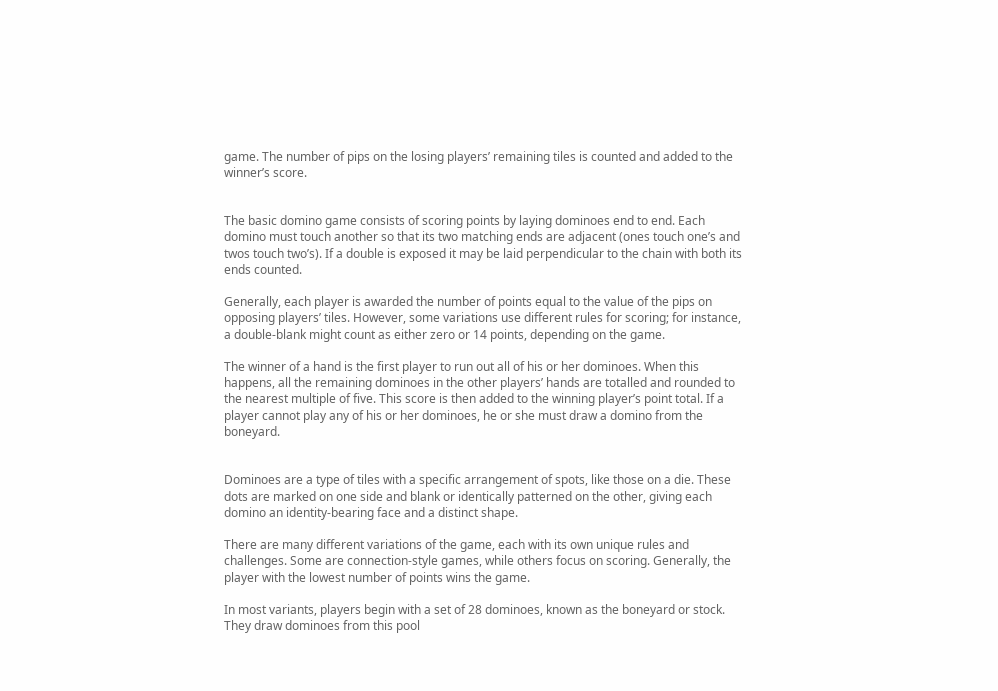game. The number of pips on the losing players’ remaining tiles is counted and added to the winner’s score.


The basic domino game consists of scoring points by laying dominoes end to end. Each domino must touch another so that its two matching ends are adjacent (ones touch one’s and twos touch two’s). If a double is exposed it may be laid perpendicular to the chain with both its ends counted.

Generally, each player is awarded the number of points equal to the value of the pips on opposing players’ tiles. However, some variations use different rules for scoring; for instance, a double-blank might count as either zero or 14 points, depending on the game.

The winner of a hand is the first player to run out all of his or her dominoes. When this happens, all the remaining dominoes in the other players’ hands are totalled and rounded to the nearest multiple of five. This score is then added to the winning player’s point total. If a player cannot play any of his or her dominoes, he or she must draw a domino from the boneyard.


Dominoes are a type of tiles with a specific arrangement of spots, like those on a die. These dots are marked on one side and blank or identically patterned on the other, giving each domino an identity-bearing face and a distinct shape.

There are many different variations of the game, each with its own unique rules and challenges. Some are connection-style games, while others focus on scoring. Generally, the player with the lowest number of points wins the game.

In most variants, players begin with a set of 28 dominoes, known as the boneyard or stock. They draw dominoes from this pool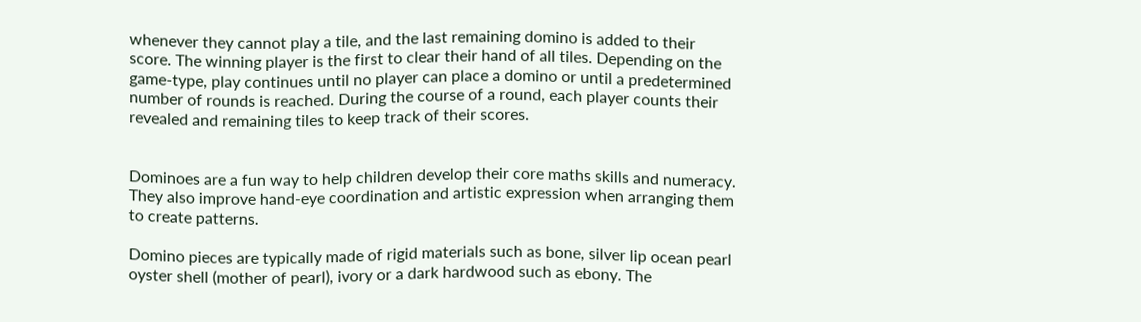whenever they cannot play a tile, and the last remaining domino is added to their score. The winning player is the first to clear their hand of all tiles. Depending on the game-type, play continues until no player can place a domino or until a predetermined number of rounds is reached. During the course of a round, each player counts their revealed and remaining tiles to keep track of their scores.


Dominoes are a fun way to help children develop their core maths skills and numeracy. They also improve hand-eye coordination and artistic expression when arranging them to create patterns.

Domino pieces are typically made of rigid materials such as bone, silver lip ocean pearl oyster shell (mother of pearl), ivory or a dark hardwood such as ebony. The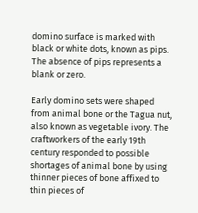domino surface is marked with black or white dots, known as pips. The absence of pips represents a blank or zero.

Early domino sets were shaped from animal bone or the Tagua nut, also known as vegetable ivory. The craftworkers of the early 19th century responded to possible shortages of animal bone by using thinner pieces of bone affixed to thin pieces of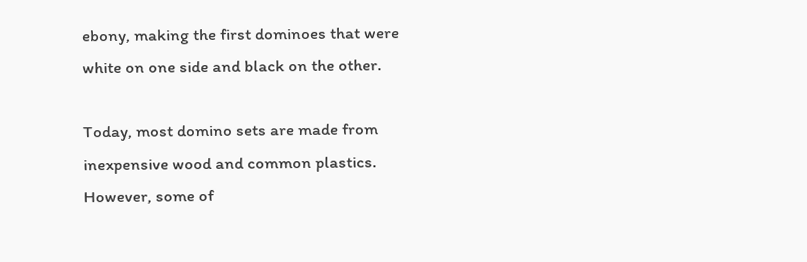ebony, making the first dominoes that were white on one side and black on the other.

Today, most domino sets are made from inexpensive wood and common plastics. However, some of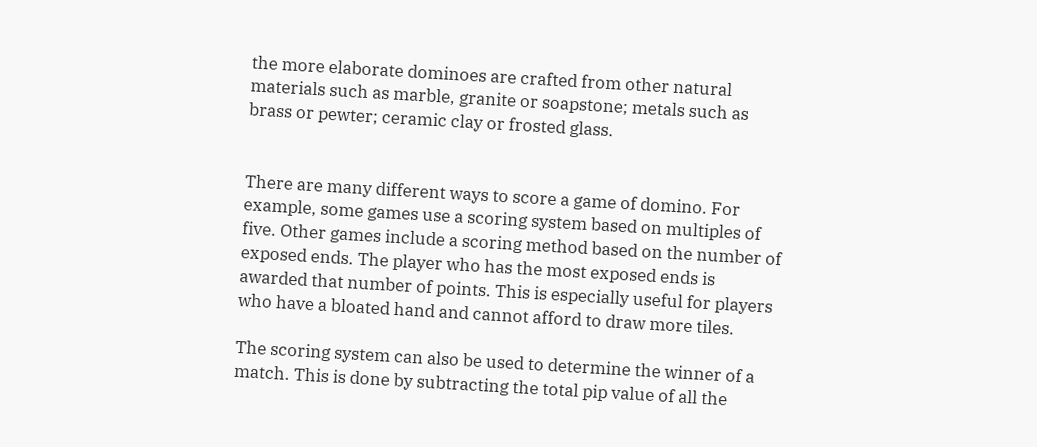the more elaborate dominoes are crafted from other natural materials such as marble, granite or soapstone; metals such as brass or pewter; ceramic clay or frosted glass.


There are many different ways to score a game of domino. For example, some games use a scoring system based on multiples of five. Other games include a scoring method based on the number of exposed ends. The player who has the most exposed ends is awarded that number of points. This is especially useful for players who have a bloated hand and cannot afford to draw more tiles.

The scoring system can also be used to determine the winner of a match. This is done by subtracting the total pip value of all the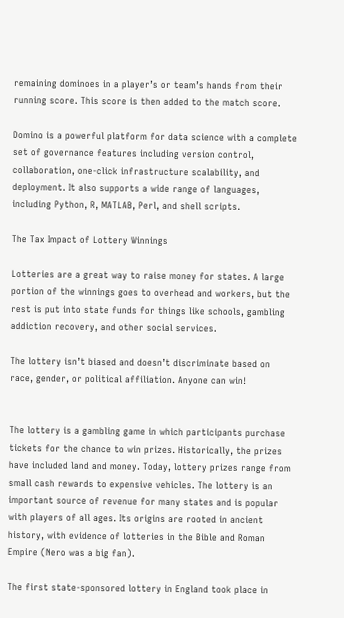remaining dominoes in a player’s or team’s hands from their running score. This score is then added to the match score.

Domino is a powerful platform for data science with a complete set of governance features including version control, collaboration, one-click infrastructure scalability, and deployment. It also supports a wide range of languages, including Python, R, MATLAB, Perl, and shell scripts.

The Tax Impact of Lottery Winnings

Lotteries are a great way to raise money for states. A large portion of the winnings goes to overhead and workers, but the rest is put into state funds for things like schools, gambling addiction recovery, and other social services.

The lottery isn’t biased and doesn’t discriminate based on race, gender, or political affiliation. Anyone can win!


The lottery is a gambling game in which participants purchase tickets for the chance to win prizes. Historically, the prizes have included land and money. Today, lottery prizes range from small cash rewards to expensive vehicles. The lottery is an important source of revenue for many states and is popular with players of all ages. Its origins are rooted in ancient history, with evidence of lotteries in the Bible and Roman Empire (Nero was a big fan).

The first state-sponsored lottery in England took place in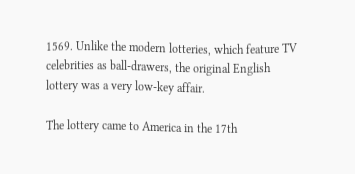1569. Unlike the modern lotteries, which feature TV celebrities as ball-drawers, the original English lottery was a very low-key affair.

The lottery came to America in the 17th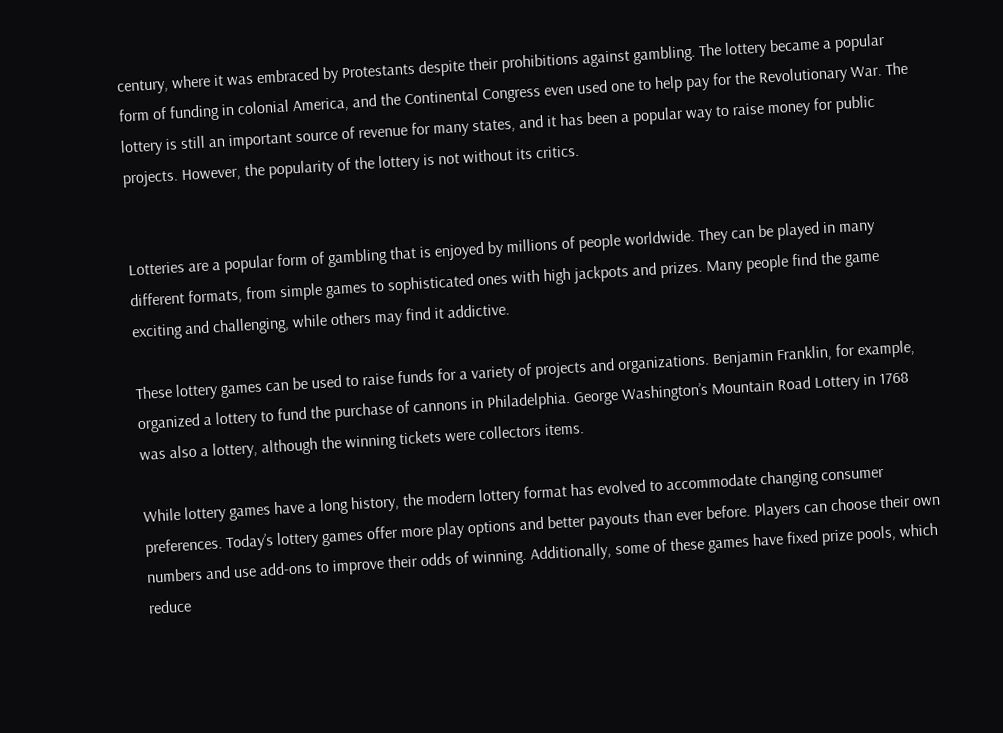century, where it was embraced by Protestants despite their prohibitions against gambling. The lottery became a popular form of funding in colonial America, and the Continental Congress even used one to help pay for the Revolutionary War. The lottery is still an important source of revenue for many states, and it has been a popular way to raise money for public projects. However, the popularity of the lottery is not without its critics.


Lotteries are a popular form of gambling that is enjoyed by millions of people worldwide. They can be played in many different formats, from simple games to sophisticated ones with high jackpots and prizes. Many people find the game exciting and challenging, while others may find it addictive.

These lottery games can be used to raise funds for a variety of projects and organizations. Benjamin Franklin, for example, organized a lottery to fund the purchase of cannons in Philadelphia. George Washington’s Mountain Road Lottery in 1768 was also a lottery, although the winning tickets were collectors items.

While lottery games have a long history, the modern lottery format has evolved to accommodate changing consumer preferences. Today’s lottery games offer more play options and better payouts than ever before. Players can choose their own numbers and use add-ons to improve their odds of winning. Additionally, some of these games have fixed prize pools, which reduce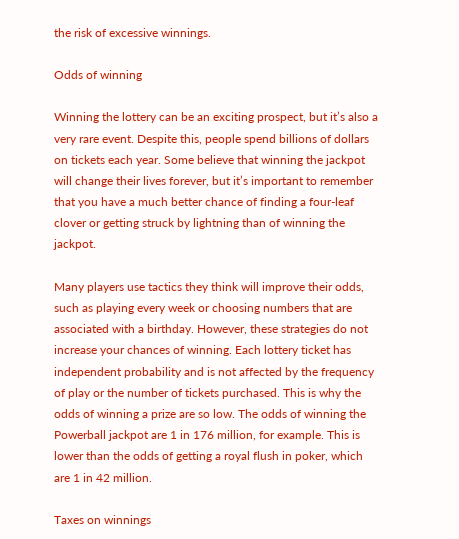the risk of excessive winnings.

Odds of winning

Winning the lottery can be an exciting prospect, but it’s also a very rare event. Despite this, people spend billions of dollars on tickets each year. Some believe that winning the jackpot will change their lives forever, but it’s important to remember that you have a much better chance of finding a four-leaf clover or getting struck by lightning than of winning the jackpot.

Many players use tactics they think will improve their odds, such as playing every week or choosing numbers that are associated with a birthday. However, these strategies do not increase your chances of winning. Each lottery ticket has independent probability and is not affected by the frequency of play or the number of tickets purchased. This is why the odds of winning a prize are so low. The odds of winning the Powerball jackpot are 1 in 176 million, for example. This is lower than the odds of getting a royal flush in poker, which are 1 in 42 million.

Taxes on winnings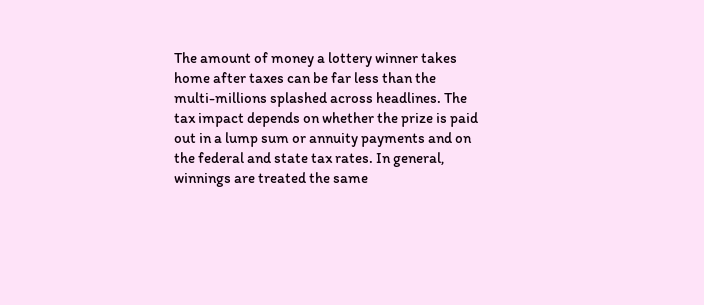The amount of money a lottery winner takes home after taxes can be far less than the multi-millions splashed across headlines. The tax impact depends on whether the prize is paid out in a lump sum or annuity payments and on the federal and state tax rates. In general, winnings are treated the same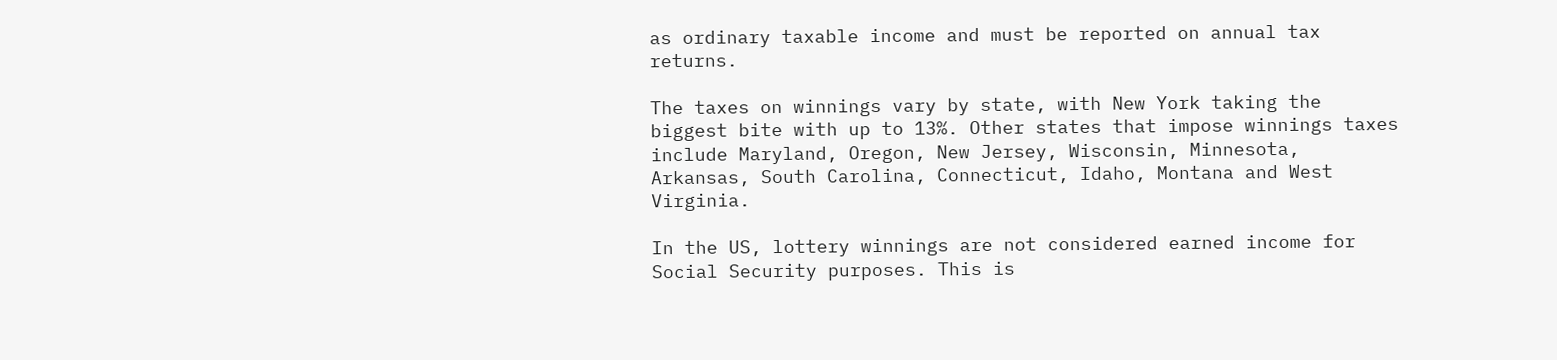as ordinary taxable income and must be reported on annual tax returns.

The taxes on winnings vary by state, with New York taking the biggest bite with up to 13%. Other states that impose winnings taxes include Maryland, Oregon, New Jersey, Wisconsin, Minnesota, Arkansas, South Carolina, Connecticut, Idaho, Montana and West Virginia.

In the US, lottery winnings are not considered earned income for Social Security purposes. This is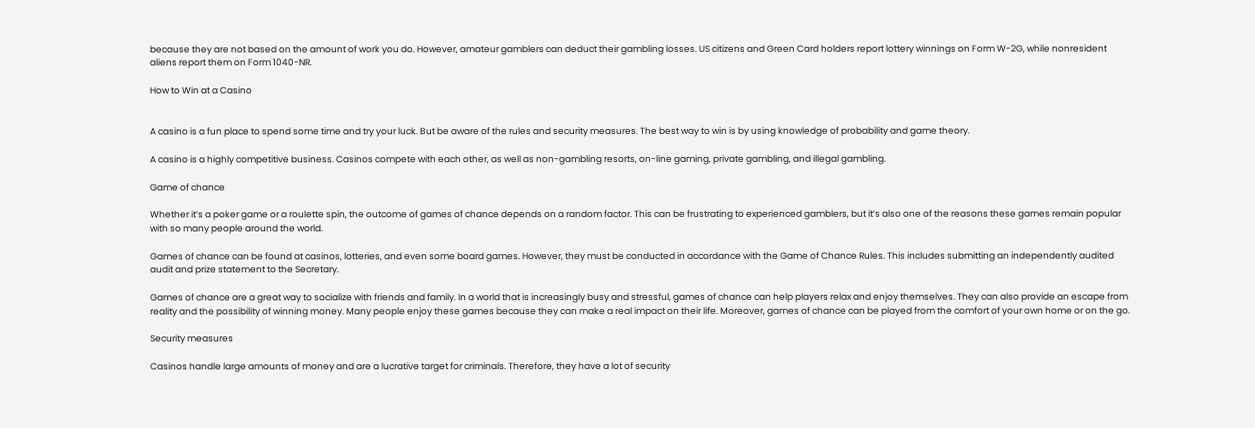because they are not based on the amount of work you do. However, amateur gamblers can deduct their gambling losses. US citizens and Green Card holders report lottery winnings on Form W-2G, while nonresident aliens report them on Form 1040-NR.

How to Win at a Casino


A casino is a fun place to spend some time and try your luck. But be aware of the rules and security measures. The best way to win is by using knowledge of probability and game theory.

A casino is a highly competitive business. Casinos compete with each other, as well as non-gambling resorts, on-line gaming, private gambling, and illegal gambling.

Game of chance

Whether it’s a poker game or a roulette spin, the outcome of games of chance depends on a random factor. This can be frustrating to experienced gamblers, but it’s also one of the reasons these games remain popular with so many people around the world.

Games of chance can be found at casinos, lotteries, and even some board games. However, they must be conducted in accordance with the Game of Chance Rules. This includes submitting an independently audited audit and prize statement to the Secretary.

Games of chance are a great way to socialize with friends and family. In a world that is increasingly busy and stressful, games of chance can help players relax and enjoy themselves. They can also provide an escape from reality and the possibility of winning money. Many people enjoy these games because they can make a real impact on their life. Moreover, games of chance can be played from the comfort of your own home or on the go.

Security measures

Casinos handle large amounts of money and are a lucrative target for criminals. Therefore, they have a lot of security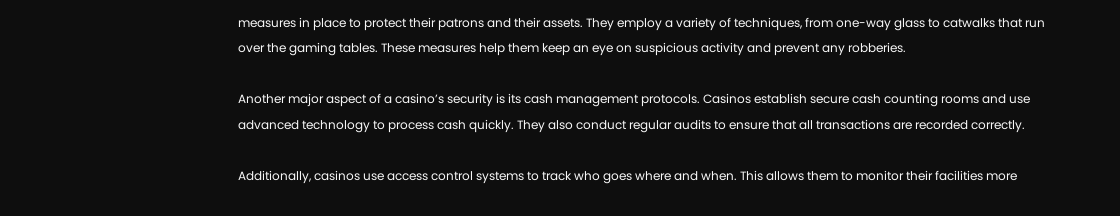measures in place to protect their patrons and their assets. They employ a variety of techniques, from one-way glass to catwalks that run over the gaming tables. These measures help them keep an eye on suspicious activity and prevent any robberies.

Another major aspect of a casino’s security is its cash management protocols. Casinos establish secure cash counting rooms and use advanced technology to process cash quickly. They also conduct regular audits to ensure that all transactions are recorded correctly.

Additionally, casinos use access control systems to track who goes where and when. This allows them to monitor their facilities more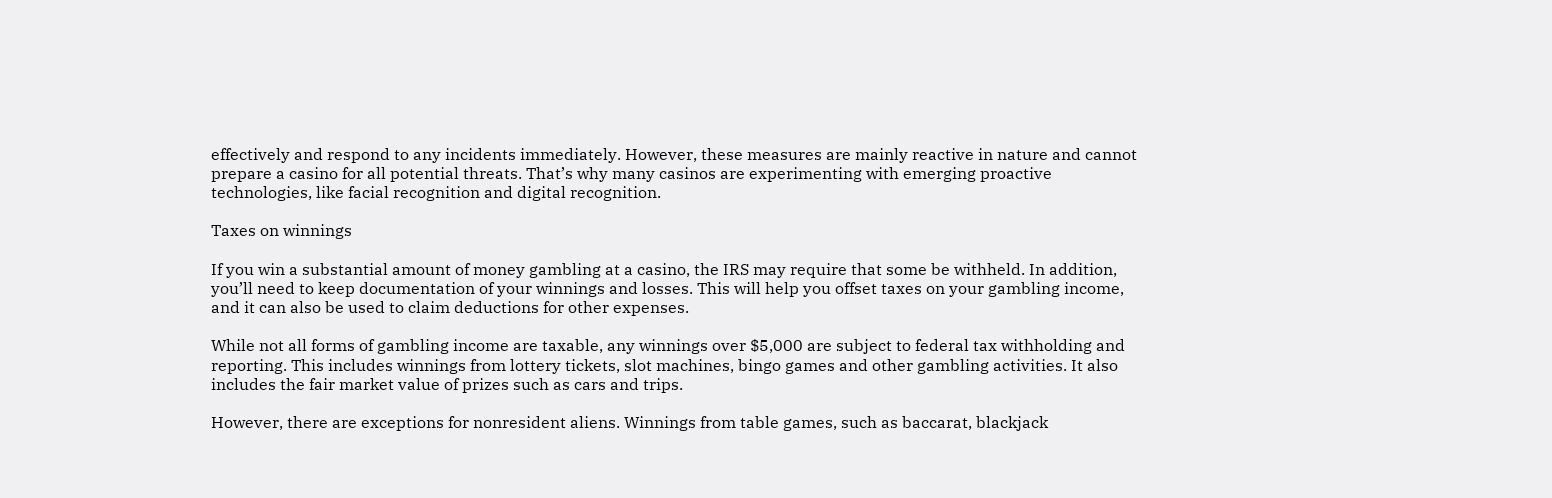effectively and respond to any incidents immediately. However, these measures are mainly reactive in nature and cannot prepare a casino for all potential threats. That’s why many casinos are experimenting with emerging proactive technologies, like facial recognition and digital recognition.

Taxes on winnings

If you win a substantial amount of money gambling at a casino, the IRS may require that some be withheld. In addition, you’ll need to keep documentation of your winnings and losses. This will help you offset taxes on your gambling income, and it can also be used to claim deductions for other expenses.

While not all forms of gambling income are taxable, any winnings over $5,000 are subject to federal tax withholding and reporting. This includes winnings from lottery tickets, slot machines, bingo games and other gambling activities. It also includes the fair market value of prizes such as cars and trips.

However, there are exceptions for nonresident aliens. Winnings from table games, such as baccarat, blackjack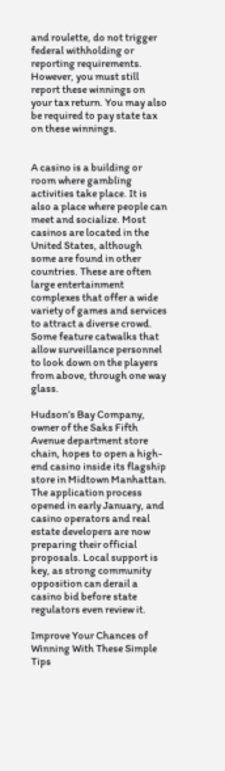and roulette, do not trigger federal withholding or reporting requirements. However, you must still report these winnings on your tax return. You may also be required to pay state tax on these winnings.


A casino is a building or room where gambling activities take place. It is also a place where people can meet and socialize. Most casinos are located in the United States, although some are found in other countries. These are often large entertainment complexes that offer a wide variety of games and services to attract a diverse crowd. Some feature catwalks that allow surveillance personnel to look down on the players from above, through one way glass.

Hudson’s Bay Company, owner of the Saks Fifth Avenue department store chain, hopes to open a high-end casino inside its flagship store in Midtown Manhattan. The application process opened in early January, and casino operators and real estate developers are now preparing their official proposals. Local support is key, as strong community opposition can derail a casino bid before state regulators even review it.

Improve Your Chances of Winning With These Simple Tips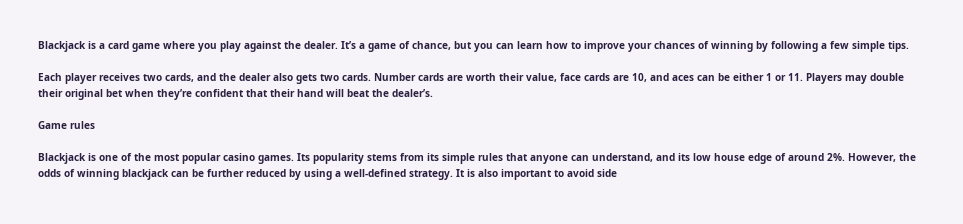Blackjack is a card game where you play against the dealer. It’s a game of chance, but you can learn how to improve your chances of winning by following a few simple tips.

Each player receives two cards, and the dealer also gets two cards. Number cards are worth their value, face cards are 10, and aces can be either 1 or 11. Players may double their original bet when they’re confident that their hand will beat the dealer’s.

Game rules

Blackjack is one of the most popular casino games. Its popularity stems from its simple rules that anyone can understand, and its low house edge of around 2%. However, the odds of winning blackjack can be further reduced by using a well-defined strategy. It is also important to avoid side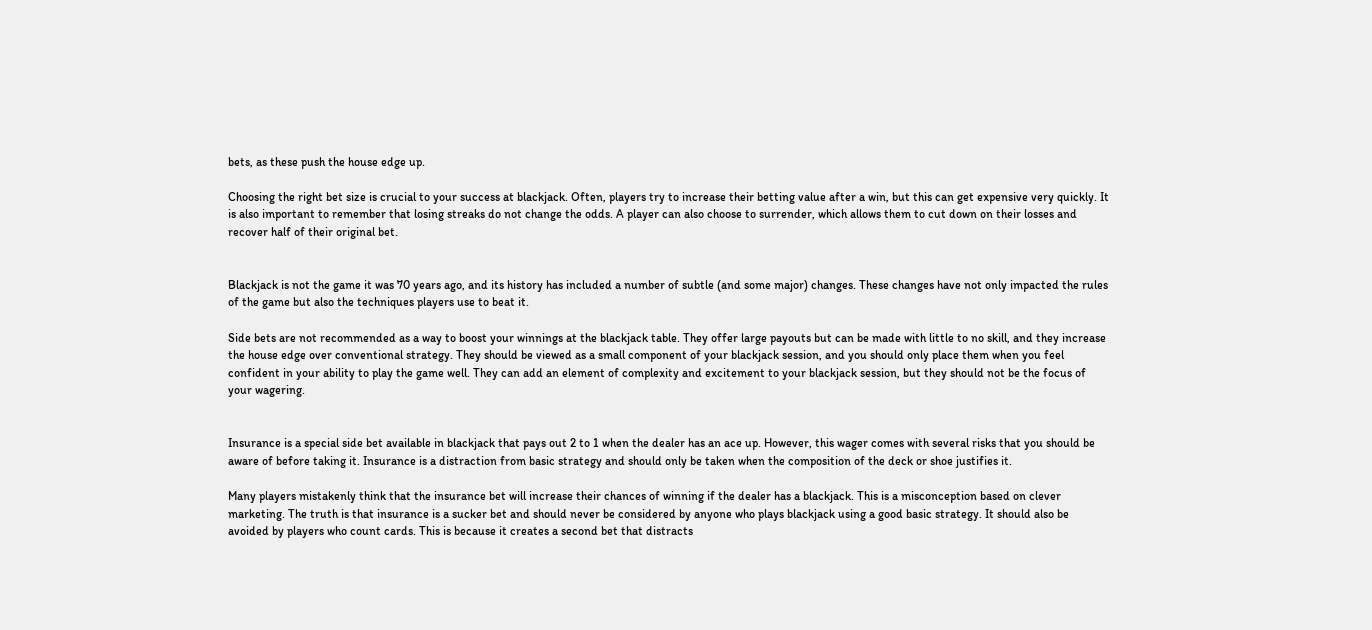bets, as these push the house edge up.

Choosing the right bet size is crucial to your success at blackjack. Often, players try to increase their betting value after a win, but this can get expensive very quickly. It is also important to remember that losing streaks do not change the odds. A player can also choose to surrender, which allows them to cut down on their losses and recover half of their original bet.


Blackjack is not the game it was 70 years ago, and its history has included a number of subtle (and some major) changes. These changes have not only impacted the rules of the game but also the techniques players use to beat it.

Side bets are not recommended as a way to boost your winnings at the blackjack table. They offer large payouts but can be made with little to no skill, and they increase the house edge over conventional strategy. They should be viewed as a small component of your blackjack session, and you should only place them when you feel confident in your ability to play the game well. They can add an element of complexity and excitement to your blackjack session, but they should not be the focus of your wagering.


Insurance is a special side bet available in blackjack that pays out 2 to 1 when the dealer has an ace up. However, this wager comes with several risks that you should be aware of before taking it. Insurance is a distraction from basic strategy and should only be taken when the composition of the deck or shoe justifies it.

Many players mistakenly think that the insurance bet will increase their chances of winning if the dealer has a blackjack. This is a misconception based on clever marketing. The truth is that insurance is a sucker bet and should never be considered by anyone who plays blackjack using a good basic strategy. It should also be avoided by players who count cards. This is because it creates a second bet that distracts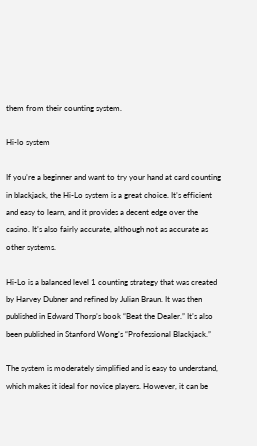them from their counting system.

Hi-lo system

If you’re a beginner and want to try your hand at card counting in blackjack, the Hi-Lo system is a great choice. It’s efficient and easy to learn, and it provides a decent edge over the casino. It’s also fairly accurate, although not as accurate as other systems.

Hi-Lo is a balanced level 1 counting strategy that was created by Harvey Dubner and refined by Julian Braun. It was then published in Edward Thorp’s book “Beat the Dealer.” It’s also been published in Stanford Wong’s “Professional Blackjack.”

The system is moderately simplified and is easy to understand, which makes it ideal for novice players. However, it can be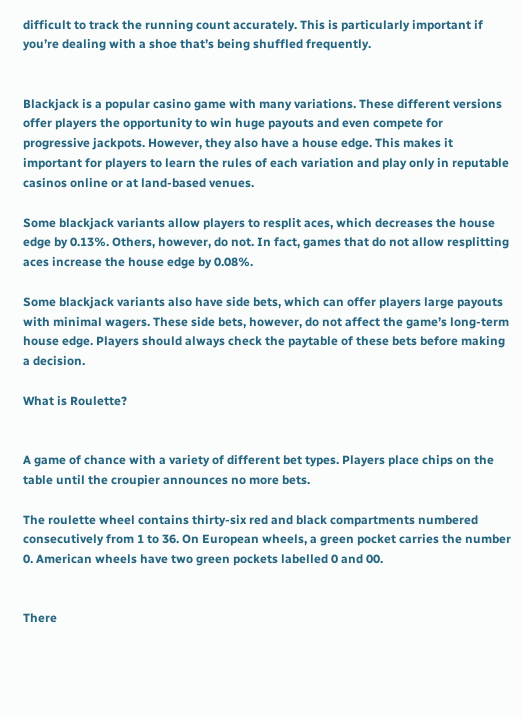difficult to track the running count accurately. This is particularly important if you’re dealing with a shoe that’s being shuffled frequently.


Blackjack is a popular casino game with many variations. These different versions offer players the opportunity to win huge payouts and even compete for progressive jackpots. However, they also have a house edge. This makes it important for players to learn the rules of each variation and play only in reputable casinos online or at land-based venues.

Some blackjack variants allow players to resplit aces, which decreases the house edge by 0.13%. Others, however, do not. In fact, games that do not allow resplitting aces increase the house edge by 0.08%.

Some blackjack variants also have side bets, which can offer players large payouts with minimal wagers. These side bets, however, do not affect the game’s long-term house edge. Players should always check the paytable of these bets before making a decision.

What is Roulette?


A game of chance with a variety of different bet types. Players place chips on the table until the croupier announces no more bets.

The roulette wheel contains thirty-six red and black compartments numbered consecutively from 1 to 36. On European wheels, a green pocket carries the number 0. American wheels have two green pockets labelled 0 and 00.


There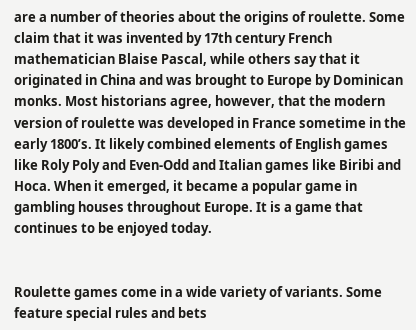are a number of theories about the origins of roulette. Some claim that it was invented by 17th century French mathematician Blaise Pascal, while others say that it originated in China and was brought to Europe by Dominican monks. Most historians agree, however, that the modern version of roulette was developed in France sometime in the early 1800’s. It likely combined elements of English games like Roly Poly and Even-Odd and Italian games like Biribi and Hoca. When it emerged, it became a popular game in gambling houses throughout Europe. It is a game that continues to be enjoyed today.


Roulette games come in a wide variety of variants. Some feature special rules and bets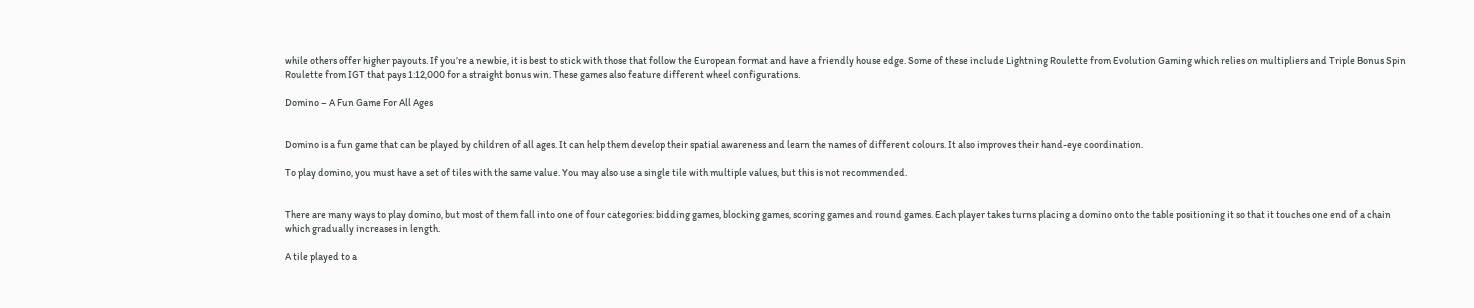while others offer higher payouts. If you’re a newbie, it is best to stick with those that follow the European format and have a friendly house edge. Some of these include Lightning Roulette from Evolution Gaming which relies on multipliers and Triple Bonus Spin Roulette from IGT that pays 1:12,000 for a straight bonus win. These games also feature different wheel configurations.

Domino – A Fun Game For All Ages


Domino is a fun game that can be played by children of all ages. It can help them develop their spatial awareness and learn the names of different colours. It also improves their hand-eye coordination.

To play domino, you must have a set of tiles with the same value. You may also use a single tile with multiple values, but this is not recommended.


There are many ways to play domino, but most of them fall into one of four categories: bidding games, blocking games, scoring games and round games. Each player takes turns placing a domino onto the table positioning it so that it touches one end of a chain which gradually increases in length.

A tile played to a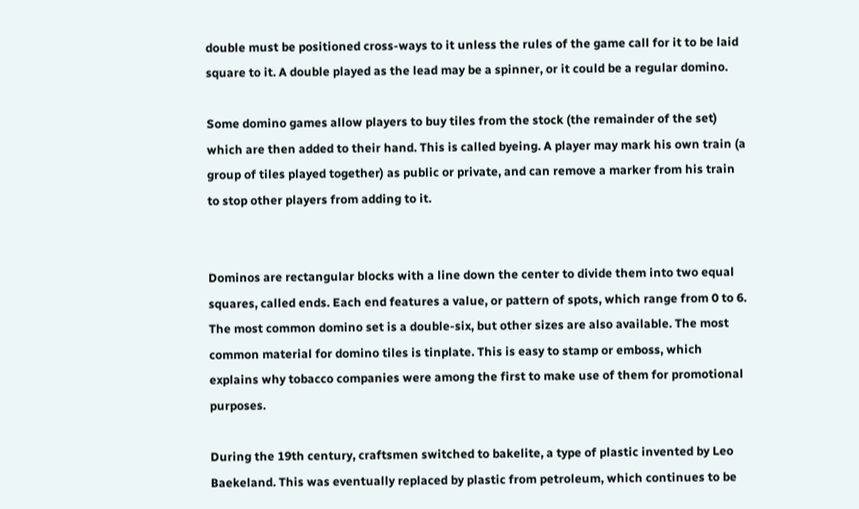double must be positioned cross-ways to it unless the rules of the game call for it to be laid square to it. A double played as the lead may be a spinner, or it could be a regular domino.

Some domino games allow players to buy tiles from the stock (the remainder of the set) which are then added to their hand. This is called byeing. A player may mark his own train (a group of tiles played together) as public or private, and can remove a marker from his train to stop other players from adding to it.


Dominos are rectangular blocks with a line down the center to divide them into two equal squares, called ends. Each end features a value, or pattern of spots, which range from 0 to 6. The most common domino set is a double-six, but other sizes are also available. The most common material for domino tiles is tinplate. This is easy to stamp or emboss, which explains why tobacco companies were among the first to make use of them for promotional purposes.

During the 19th century, craftsmen switched to bakelite, a type of plastic invented by Leo Baekeland. This was eventually replaced by plastic from petroleum, which continues to be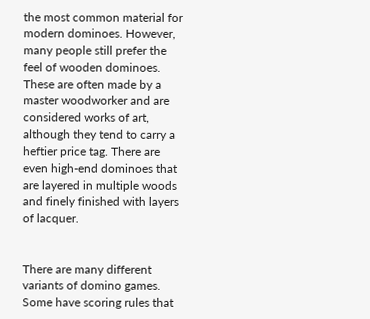the most common material for modern dominoes. However, many people still prefer the feel of wooden dominoes. These are often made by a master woodworker and are considered works of art, although they tend to carry a heftier price tag. There are even high-end dominoes that are layered in multiple woods and finely finished with layers of lacquer.


There are many different variants of domino games. Some have scoring rules that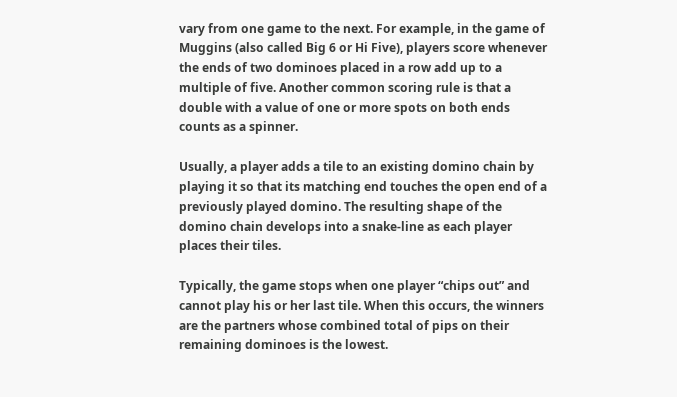vary from one game to the next. For example, in the game of Muggins (also called Big 6 or Hi Five), players score whenever the ends of two dominoes placed in a row add up to a multiple of five. Another common scoring rule is that a double with a value of one or more spots on both ends counts as a spinner.

Usually, a player adds a tile to an existing domino chain by playing it so that its matching end touches the open end of a previously played domino. The resulting shape of the domino chain develops into a snake-line as each player places their tiles.

Typically, the game stops when one player “chips out” and cannot play his or her last tile. When this occurs, the winners are the partners whose combined total of pips on their remaining dominoes is the lowest.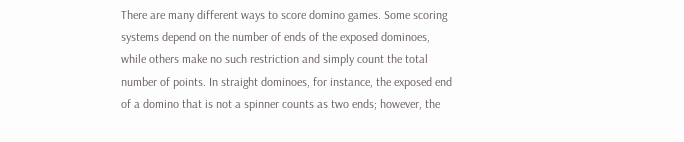There are many different ways to score domino games. Some scoring systems depend on the number of ends of the exposed dominoes, while others make no such restriction and simply count the total number of points. In straight dominoes, for instance, the exposed end of a domino that is not a spinner counts as two ends; however, the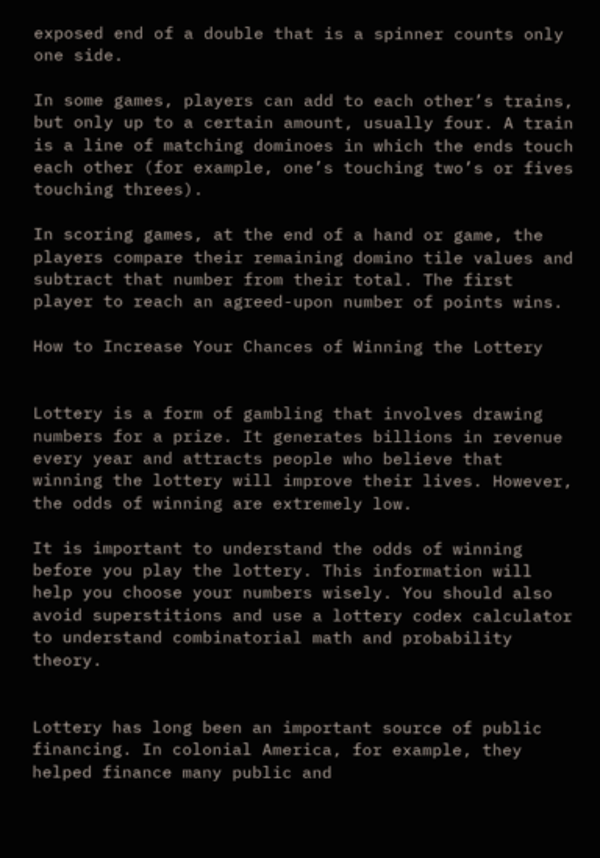exposed end of a double that is a spinner counts only one side.

In some games, players can add to each other’s trains, but only up to a certain amount, usually four. A train is a line of matching dominoes in which the ends touch each other (for example, one’s touching two’s or fives touching threes).

In scoring games, at the end of a hand or game, the players compare their remaining domino tile values and subtract that number from their total. The first player to reach an agreed-upon number of points wins.

How to Increase Your Chances of Winning the Lottery


Lottery is a form of gambling that involves drawing numbers for a prize. It generates billions in revenue every year and attracts people who believe that winning the lottery will improve their lives. However, the odds of winning are extremely low.

It is important to understand the odds of winning before you play the lottery. This information will help you choose your numbers wisely. You should also avoid superstitions and use a lottery codex calculator to understand combinatorial math and probability theory.


Lottery has long been an important source of public financing. In colonial America, for example, they helped finance many public and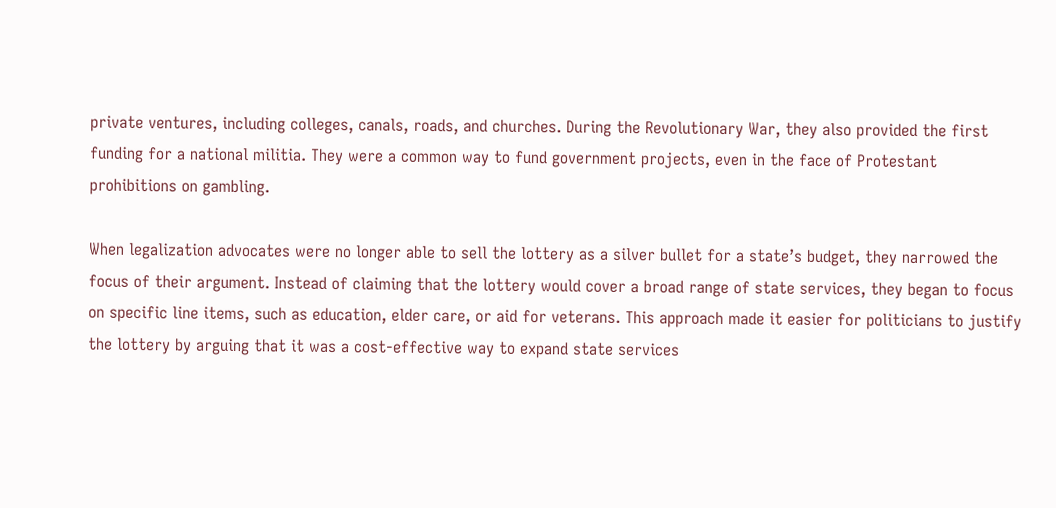private ventures, including colleges, canals, roads, and churches. During the Revolutionary War, they also provided the first funding for a national militia. They were a common way to fund government projects, even in the face of Protestant prohibitions on gambling.

When legalization advocates were no longer able to sell the lottery as a silver bullet for a state’s budget, they narrowed the focus of their argument. Instead of claiming that the lottery would cover a broad range of state services, they began to focus on specific line items, such as education, elder care, or aid for veterans. This approach made it easier for politicians to justify the lottery by arguing that it was a cost-effective way to expand state services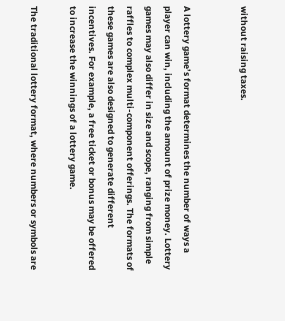without raising taxes.


A lottery game’s format determines the number of ways a player can win, including the amount of prize money. Lottery games may also differ in size and scope, ranging from simple raffles to complex multi-component offerings. The formats of these games are also designed to generate different incentives. For example, a free ticket or bonus may be offered to increase the winnings of a lottery game.

The traditional lottery format, where numbers or symbols are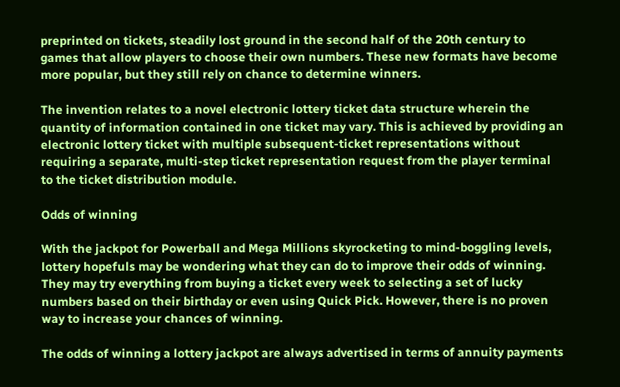preprinted on tickets, steadily lost ground in the second half of the 20th century to games that allow players to choose their own numbers. These new formats have become more popular, but they still rely on chance to determine winners.

The invention relates to a novel electronic lottery ticket data structure wherein the quantity of information contained in one ticket may vary. This is achieved by providing an electronic lottery ticket with multiple subsequent-ticket representations without requiring a separate, multi-step ticket representation request from the player terminal to the ticket distribution module.

Odds of winning

With the jackpot for Powerball and Mega Millions skyrocketing to mind-boggling levels, lottery hopefuls may be wondering what they can do to improve their odds of winning. They may try everything from buying a ticket every week to selecting a set of lucky numbers based on their birthday or even using Quick Pick. However, there is no proven way to increase your chances of winning.

The odds of winning a lottery jackpot are always advertised in terms of annuity payments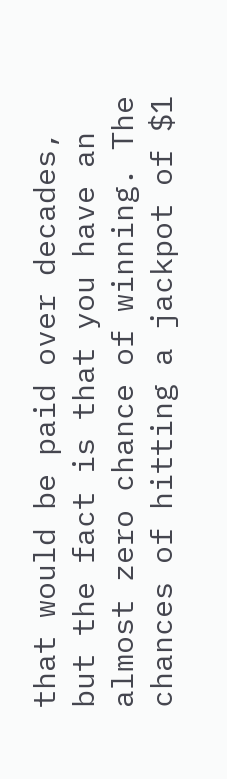that would be paid over decades, but the fact is that you have an almost zero chance of winning. The chances of hitting a jackpot of $1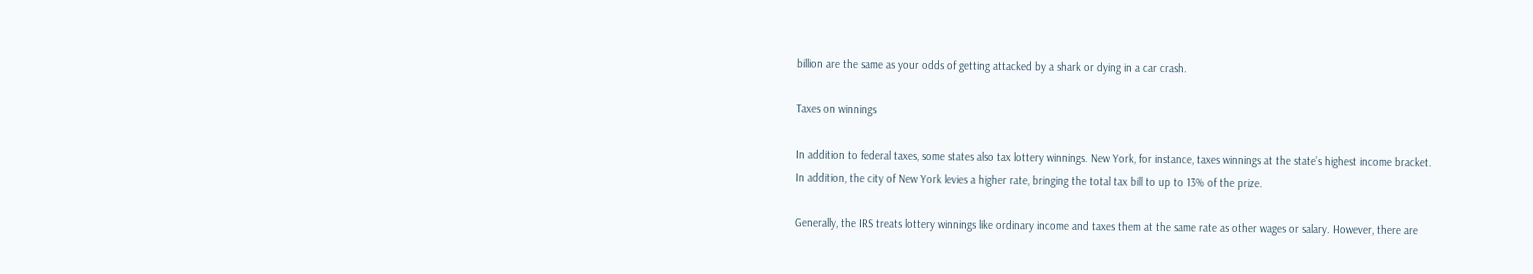billion are the same as your odds of getting attacked by a shark or dying in a car crash.

Taxes on winnings

In addition to federal taxes, some states also tax lottery winnings. New York, for instance, taxes winnings at the state’s highest income bracket. In addition, the city of New York levies a higher rate, bringing the total tax bill to up to 13% of the prize.

Generally, the IRS treats lottery winnings like ordinary income and taxes them at the same rate as other wages or salary. However, there are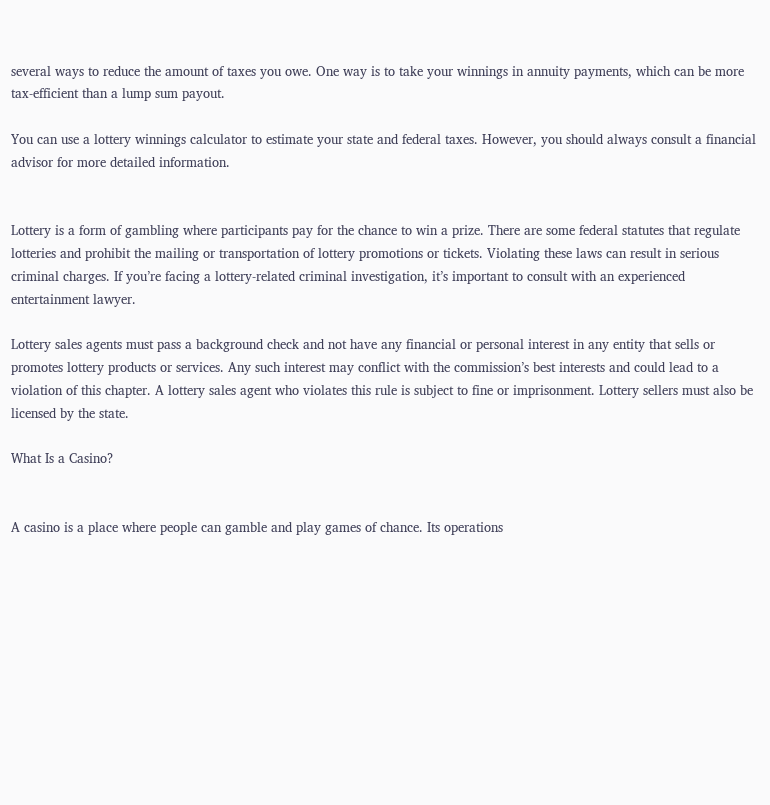several ways to reduce the amount of taxes you owe. One way is to take your winnings in annuity payments, which can be more tax-efficient than a lump sum payout.

You can use a lottery winnings calculator to estimate your state and federal taxes. However, you should always consult a financial advisor for more detailed information.


Lottery is a form of gambling where participants pay for the chance to win a prize. There are some federal statutes that regulate lotteries and prohibit the mailing or transportation of lottery promotions or tickets. Violating these laws can result in serious criminal charges. If you’re facing a lottery-related criminal investigation, it’s important to consult with an experienced entertainment lawyer.

Lottery sales agents must pass a background check and not have any financial or personal interest in any entity that sells or promotes lottery products or services. Any such interest may conflict with the commission’s best interests and could lead to a violation of this chapter. A lottery sales agent who violates this rule is subject to fine or imprisonment. Lottery sellers must also be licensed by the state.

What Is a Casino?


A casino is a place where people can gamble and play games of chance. Its operations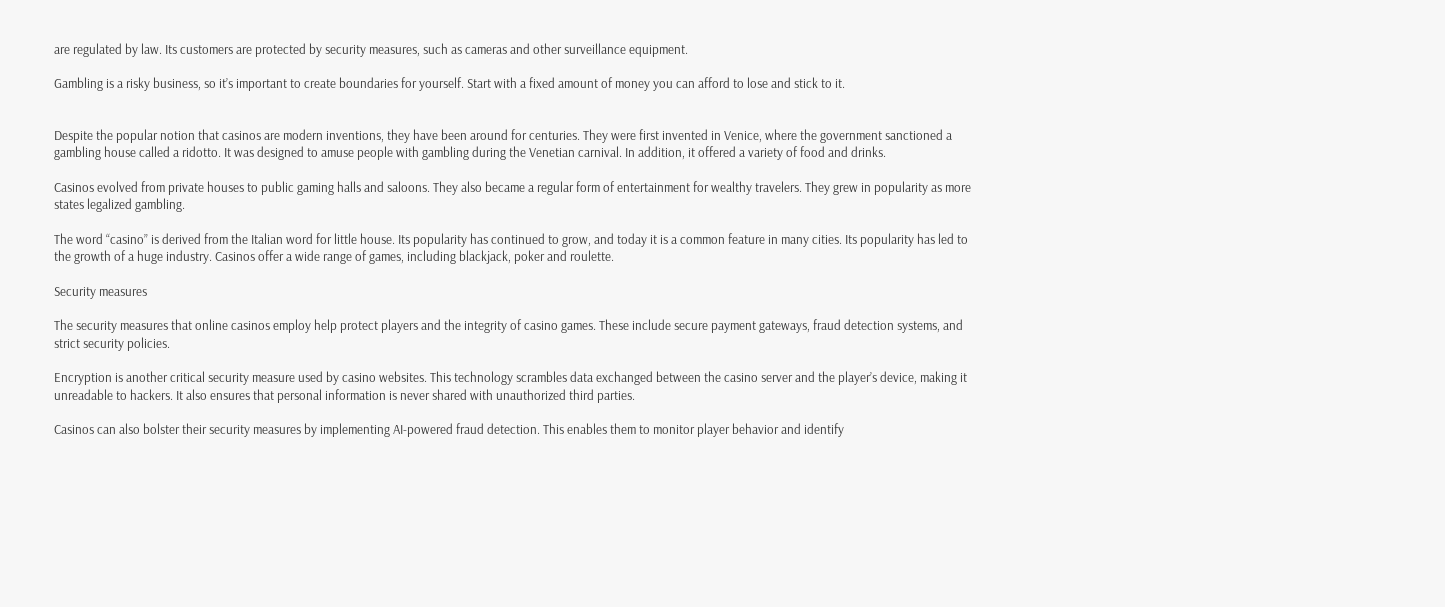are regulated by law. Its customers are protected by security measures, such as cameras and other surveillance equipment.

Gambling is a risky business, so it’s important to create boundaries for yourself. Start with a fixed amount of money you can afford to lose and stick to it.


Despite the popular notion that casinos are modern inventions, they have been around for centuries. They were first invented in Venice, where the government sanctioned a gambling house called a ridotto. It was designed to amuse people with gambling during the Venetian carnival. In addition, it offered a variety of food and drinks.

Casinos evolved from private houses to public gaming halls and saloons. They also became a regular form of entertainment for wealthy travelers. They grew in popularity as more states legalized gambling.

The word “casino” is derived from the Italian word for little house. Its popularity has continued to grow, and today it is a common feature in many cities. Its popularity has led to the growth of a huge industry. Casinos offer a wide range of games, including blackjack, poker and roulette.

Security measures

The security measures that online casinos employ help protect players and the integrity of casino games. These include secure payment gateways, fraud detection systems, and strict security policies.

Encryption is another critical security measure used by casino websites. This technology scrambles data exchanged between the casino server and the player’s device, making it unreadable to hackers. It also ensures that personal information is never shared with unauthorized third parties.

Casinos can also bolster their security measures by implementing AI-powered fraud detection. This enables them to monitor player behavior and identify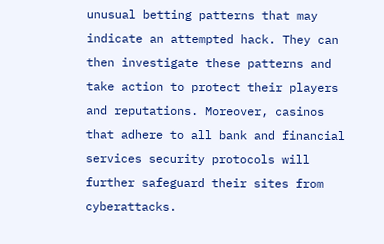unusual betting patterns that may indicate an attempted hack. They can then investigate these patterns and take action to protect their players and reputations. Moreover, casinos that adhere to all bank and financial services security protocols will further safeguard their sites from cyberattacks.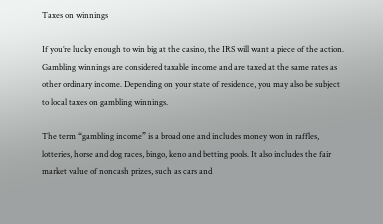Taxes on winnings

If you’re lucky enough to win big at the casino, the IRS will want a piece of the action. Gambling winnings are considered taxable income and are taxed at the same rates as other ordinary income. Depending on your state of residence, you may also be subject to local taxes on gambling winnings.

The term “gambling income” is a broad one and includes money won in raffles, lotteries, horse and dog races, bingo, keno and betting pools. It also includes the fair market value of noncash prizes, such as cars and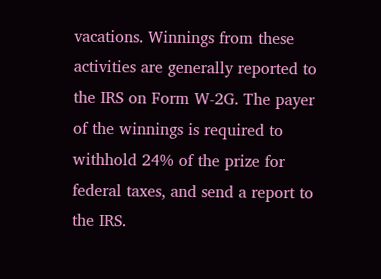vacations. Winnings from these activities are generally reported to the IRS on Form W-2G. The payer of the winnings is required to withhold 24% of the prize for federal taxes, and send a report to the IRS.